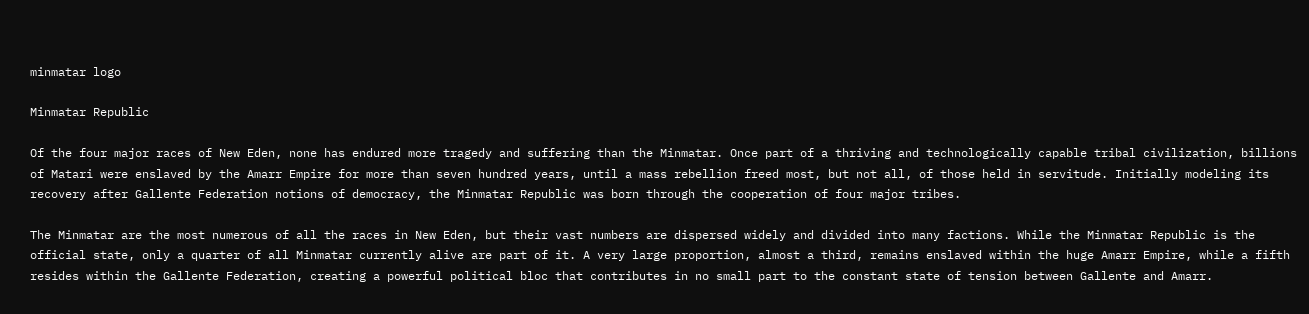minmatar logo

Minmatar Republic

Of the four major races of New Eden, none has endured more tragedy and suffering than the Minmatar. Once part of a thriving and technologically capable tribal civilization, billions of Matari were enslaved by the Amarr Empire for more than seven hundred years, until a mass rebellion freed most, but not all, of those held in servitude. Initially modeling its recovery after Gallente Federation notions of democracy, the Minmatar Republic was born through the cooperation of four major tribes.

The Minmatar are the most numerous of all the races in New Eden, but their vast numbers are dispersed widely and divided into many factions. While the Minmatar Republic is the official state, only a quarter of all Minmatar currently alive are part of it. A very large proportion, almost a third, remains enslaved within the huge Amarr Empire, while a fifth resides within the Gallente Federation, creating a powerful political bloc that contributes in no small part to the constant state of tension between Gallente and Amarr.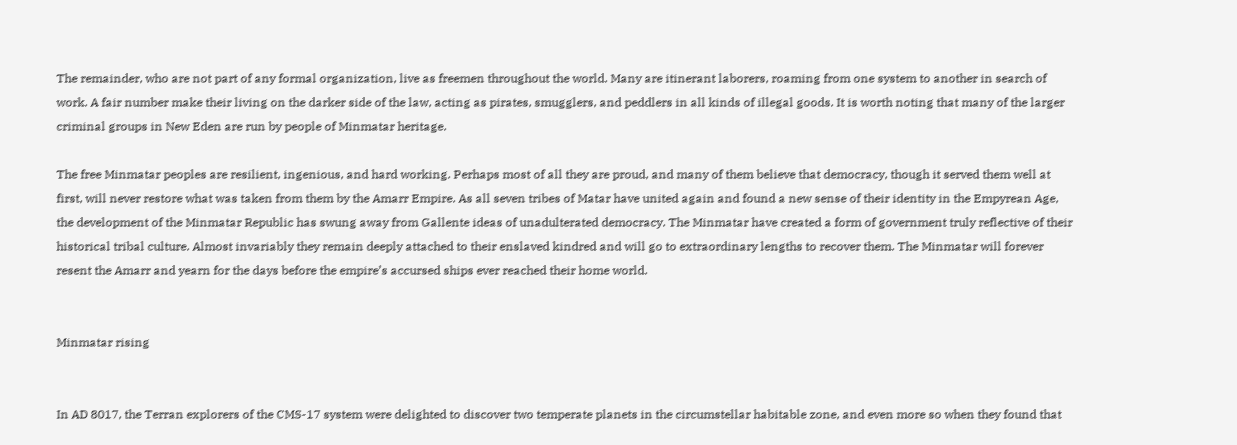The remainder, who are not part of any formal organization, live as freemen throughout the world. Many are itinerant laborers, roaming from one system to another in search of work. A fair number make their living on the darker side of the law, acting as pirates, smugglers, and peddlers in all kinds of illegal goods. It is worth noting that many of the larger criminal groups in New Eden are run by people of Minmatar heritage.

The free Minmatar peoples are resilient, ingenious, and hard working. Perhaps most of all they are proud, and many of them believe that democracy, though it served them well at first, will never restore what was taken from them by the Amarr Empire. As all seven tribes of Matar have united again and found a new sense of their identity in the Empyrean Age, the development of the Minmatar Republic has swung away from Gallente ideas of unadulterated democracy. The Minmatar have created a form of government truly reflective of their historical tribal culture. Almost invariably they remain deeply attached to their enslaved kindred and will go to extraordinary lengths to recover them. The Minmatar will forever resent the Amarr and yearn for the days before the empire’s accursed ships ever reached their home world.


Minmatar rising


In AD 8017, the Terran explorers of the CMS-17 system were delighted to discover two temperate planets in the circumstellar habitable zone, and even more so when they found that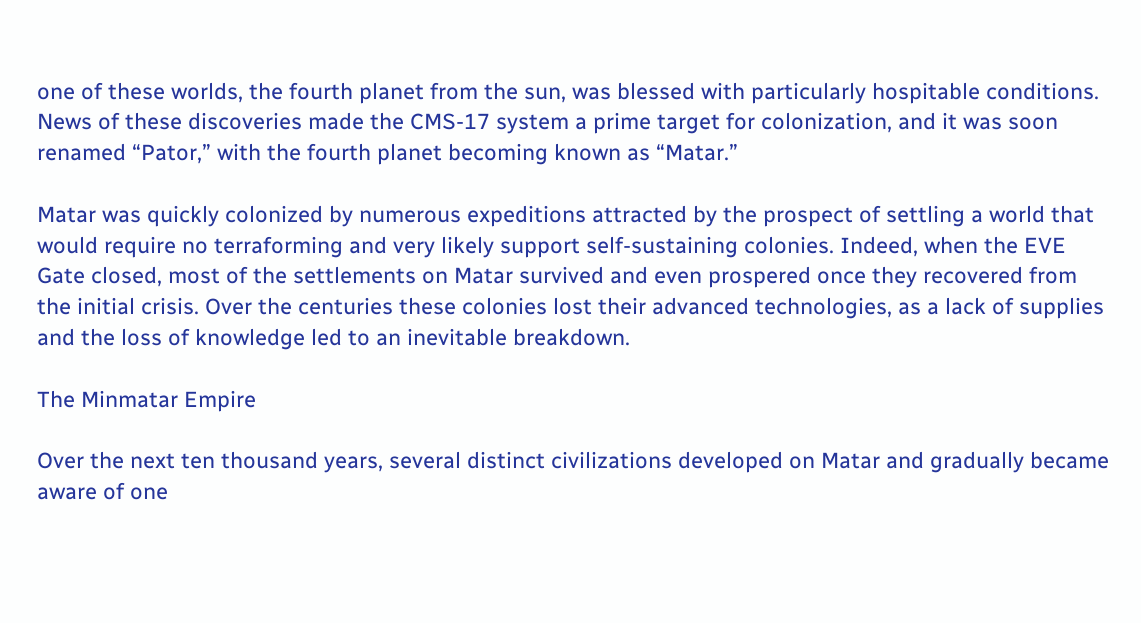one of these worlds, the fourth planet from the sun, was blessed with particularly hospitable conditions. News of these discoveries made the CMS-17 system a prime target for colonization, and it was soon renamed “Pator,” with the fourth planet becoming known as “Matar.”

Matar was quickly colonized by numerous expeditions attracted by the prospect of settling a world that would require no terraforming and very likely support self-sustaining colonies. Indeed, when the EVE Gate closed, most of the settlements on Matar survived and even prospered once they recovered from the initial crisis. Over the centuries these colonies lost their advanced technologies, as a lack of supplies and the loss of knowledge led to an inevitable breakdown.

The Minmatar Empire

Over the next ten thousand years, several distinct civilizations developed on Matar and gradually became aware of one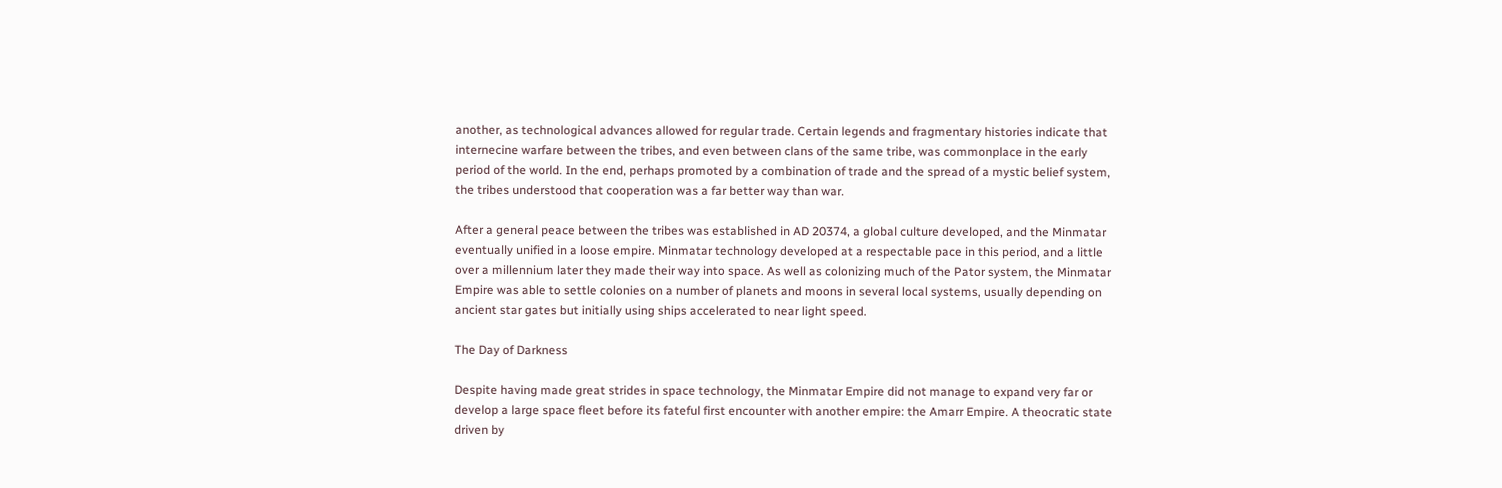another, as technological advances allowed for regular trade. Certain legends and fragmentary histories indicate that internecine warfare between the tribes, and even between clans of the same tribe, was commonplace in the early period of the world. In the end, perhaps promoted by a combination of trade and the spread of a mystic belief system, the tribes understood that cooperation was a far better way than war.

After a general peace between the tribes was established in AD 20374, a global culture developed, and the Minmatar eventually unified in a loose empire. Minmatar technology developed at a respectable pace in this period, and a little over a millennium later they made their way into space. As well as colonizing much of the Pator system, the Minmatar Empire was able to settle colonies on a number of planets and moons in several local systems, usually depending on ancient star gates but initially using ships accelerated to near light speed.

The Day of Darkness

Despite having made great strides in space technology, the Minmatar Empire did not manage to expand very far or develop a large space fleet before its fateful first encounter with another empire: the Amarr Empire. A theocratic state driven by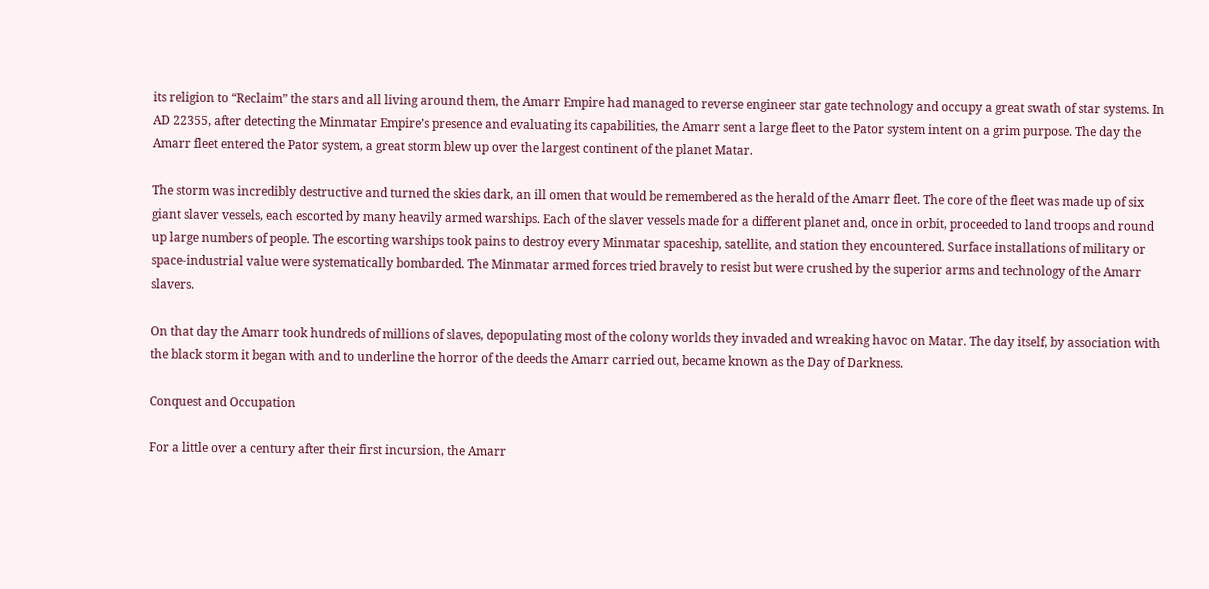its religion to “Reclaim” the stars and all living around them, the Amarr Empire had managed to reverse engineer star gate technology and occupy a great swath of star systems. In AD 22355, after detecting the Minmatar Empire’s presence and evaluating its capabilities, the Amarr sent a large fleet to the Pator system intent on a grim purpose. The day the Amarr fleet entered the Pator system, a great storm blew up over the largest continent of the planet Matar.

The storm was incredibly destructive and turned the skies dark, an ill omen that would be remembered as the herald of the Amarr fleet. The core of the fleet was made up of six giant slaver vessels, each escorted by many heavily armed warships. Each of the slaver vessels made for a different planet and, once in orbit, proceeded to land troops and round up large numbers of people. The escorting warships took pains to destroy every Minmatar spaceship, satellite, and station they encountered. Surface installations of military or space-industrial value were systematically bombarded. The Minmatar armed forces tried bravely to resist but were crushed by the superior arms and technology of the Amarr slavers.

On that day the Amarr took hundreds of millions of slaves, depopulating most of the colony worlds they invaded and wreaking havoc on Matar. The day itself, by association with the black storm it began with and to underline the horror of the deeds the Amarr carried out, became known as the Day of Darkness.

Conquest and Occupation

For a little over a century after their first incursion, the Amarr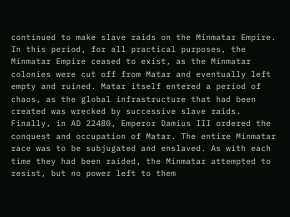continued to make slave raids on the Minmatar Empire. In this period, for all practical purposes, the Minmatar Empire ceased to exist, as the Minmatar colonies were cut off from Matar and eventually left empty and ruined. Matar itself entered a period of chaos, as the global infrastructure that had been created was wrecked by successive slave raids. Finally, in AD 22480, Emperor Damius III ordered the conquest and occupation of Matar. The entire Minmatar race was to be subjugated and enslaved. As with each time they had been raided, the Minmatar attempted to resist, but no power left to them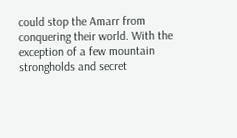could stop the Amarr from conquering their world. With the exception of a few mountain strongholds and secret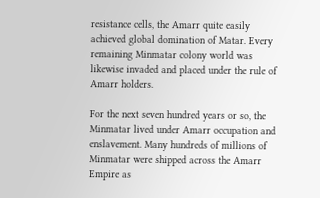resistance cells, the Amarr quite easily achieved global domination of Matar. Every remaining Minmatar colony world was likewise invaded and placed under the rule of Amarr holders.

For the next seven hundred years or so, the Minmatar lived under Amarr occupation and enslavement. Many hundreds of millions of Minmatar were shipped across the Amarr Empire as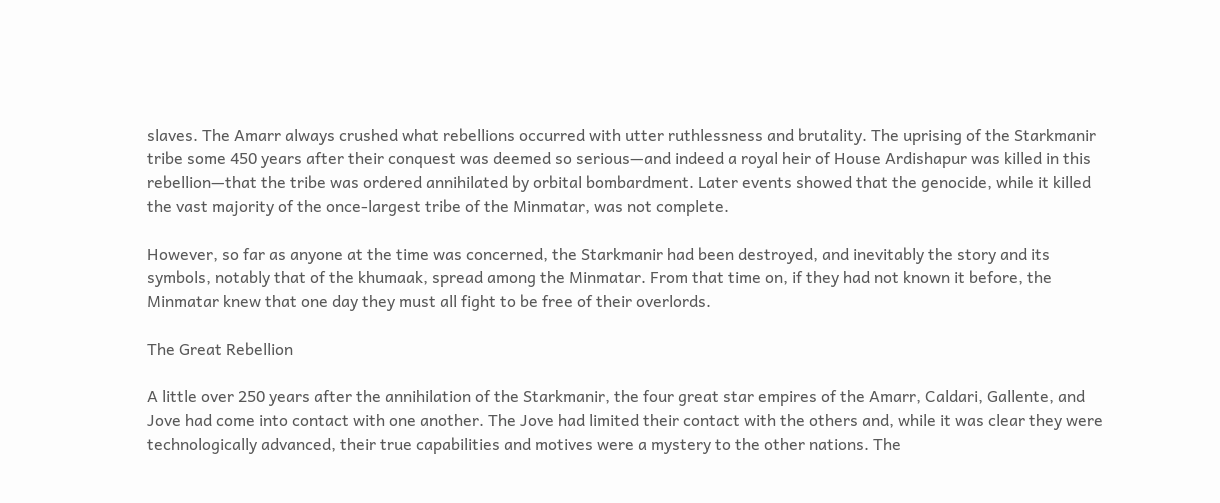slaves. The Amarr always crushed what rebellions occurred with utter ruthlessness and brutality. The uprising of the Starkmanir tribe some 450 years after their conquest was deemed so serious—and indeed a royal heir of House Ardishapur was killed in this rebellion—that the tribe was ordered annihilated by orbital bombardment. Later events showed that the genocide, while it killed the vast majority of the once-largest tribe of the Minmatar, was not complete.

However, so far as anyone at the time was concerned, the Starkmanir had been destroyed, and inevitably the story and its symbols, notably that of the khumaak, spread among the Minmatar. From that time on, if they had not known it before, the Minmatar knew that one day they must all fight to be free of their overlords.

The Great Rebellion

A little over 250 years after the annihilation of the Starkmanir, the four great star empires of the Amarr, Caldari, Gallente, and Jove had come into contact with one another. The Jove had limited their contact with the others and, while it was clear they were technologically advanced, their true capabilities and motives were a mystery to the other nations. The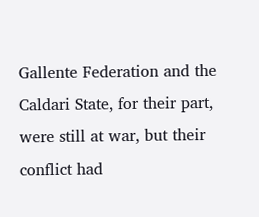Gallente Federation and the Caldari State, for their part, were still at war, but their conflict had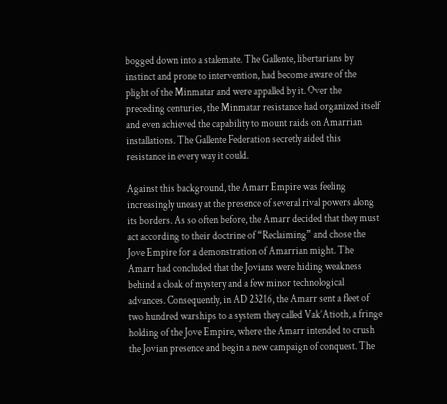bogged down into a stalemate. The Gallente, libertarians by instinct and prone to intervention, had become aware of the plight of the Minmatar and were appalled by it. Over the preceding centuries, the Minmatar resistance had organized itself and even achieved the capability to mount raids on Amarrian installations. The Gallente Federation secretly aided this resistance in every way it could.

Against this background, the Amarr Empire was feeling increasingly uneasy at the presence of several rival powers along its borders. As so often before, the Amarr decided that they must act according to their doctrine of “Reclaiming” and chose the Jove Empire for a demonstration of Amarrian might. The Amarr had concluded that the Jovians were hiding weakness behind a cloak of mystery and a few minor technological advances. Consequently, in AD 23216, the Amarr sent a fleet of two hundred warships to a system they called Vak’Atioth, a fringe holding of the Jove Empire, where the Amarr intended to crush the Jovian presence and begin a new campaign of conquest. The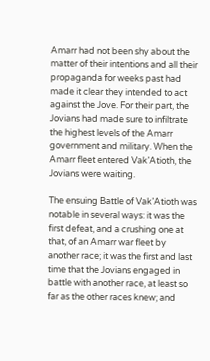Amarr had not been shy about the matter of their intentions and all their propaganda for weeks past had made it clear they intended to act against the Jove. For their part, the Jovians had made sure to infiltrate the highest levels of the Amarr government and military. When the Amarr fleet entered Vak’Atioth, the Jovians were waiting.

The ensuing Battle of Vak’Atioth was notable in several ways: it was the first defeat, and a crushing one at that, of an Amarr war fleet by another race; it was the first and last time that the Jovians engaged in battle with another race, at least so far as the other races knew; and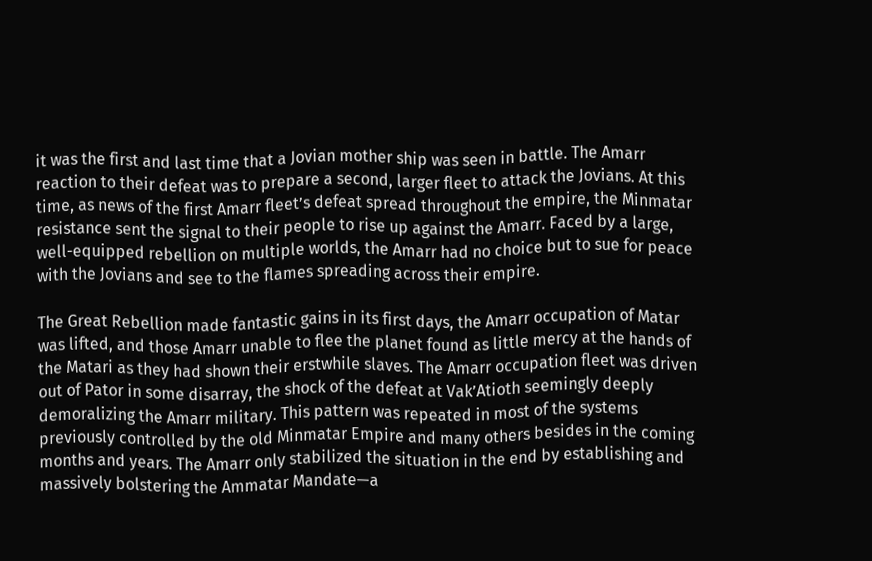it was the first and last time that a Jovian mother ship was seen in battle. The Amarr reaction to their defeat was to prepare a second, larger fleet to attack the Jovians. At this time, as news of the first Amarr fleet’s defeat spread throughout the empire, the Minmatar resistance sent the signal to their people to rise up against the Amarr. Faced by a large, well-equipped rebellion on multiple worlds, the Amarr had no choice but to sue for peace with the Jovians and see to the flames spreading across their empire.

The Great Rebellion made fantastic gains in its first days, the Amarr occupation of Matar was lifted, and those Amarr unable to flee the planet found as little mercy at the hands of the Matari as they had shown their erstwhile slaves. The Amarr occupation fleet was driven out of Pator in some disarray, the shock of the defeat at Vak’Atioth seemingly deeply demoralizing the Amarr military. This pattern was repeated in most of the systems previously controlled by the old Minmatar Empire and many others besides in the coming months and years. The Amarr only stabilized the situation in the end by establishing and massively bolstering the Ammatar Mandate—a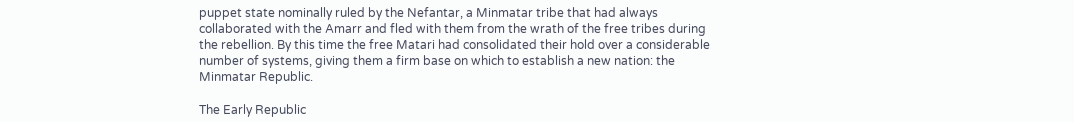puppet state nominally ruled by the Nefantar, a Minmatar tribe that had always collaborated with the Amarr and fled with them from the wrath of the free tribes during the rebellion. By this time the free Matari had consolidated their hold over a considerable number of systems, giving them a firm base on which to establish a new nation: the Minmatar Republic.

The Early Republic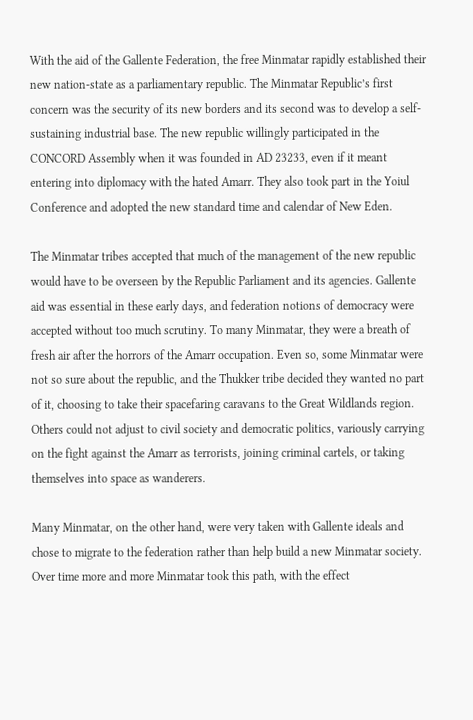With the aid of the Gallente Federation, the free Minmatar rapidly established their new nation-state as a parliamentary republic. The Minmatar Republic’s first concern was the security of its new borders and its second was to develop a self-sustaining industrial base. The new republic willingly participated in the CONCORD Assembly when it was founded in AD 23233, even if it meant entering into diplomacy with the hated Amarr. They also took part in the Yoiul Conference and adopted the new standard time and calendar of New Eden.

The Minmatar tribes accepted that much of the management of the new republic would have to be overseen by the Republic Parliament and its agencies. Gallente aid was essential in these early days, and federation notions of democracy were accepted without too much scrutiny. To many Minmatar, they were a breath of fresh air after the horrors of the Amarr occupation. Even so, some Minmatar were not so sure about the republic, and the Thukker tribe decided they wanted no part of it, choosing to take their spacefaring caravans to the Great Wildlands region. Others could not adjust to civil society and democratic politics, variously carrying on the fight against the Amarr as terrorists, joining criminal cartels, or taking themselves into space as wanderers.

Many Minmatar, on the other hand, were very taken with Gallente ideals and chose to migrate to the federation rather than help build a new Minmatar society. Over time more and more Minmatar took this path, with the effect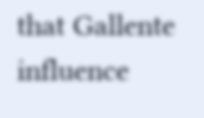that Gallente influence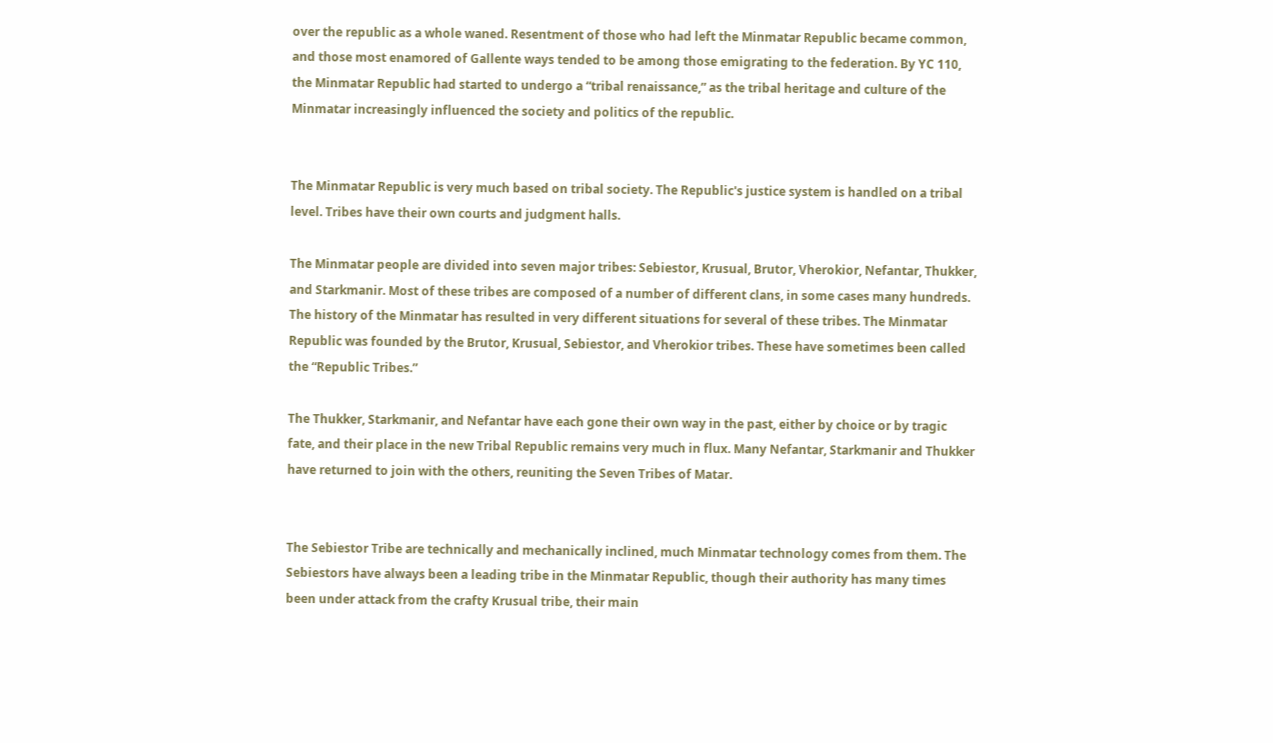over the republic as a whole waned. Resentment of those who had left the Minmatar Republic became common, and those most enamored of Gallente ways tended to be among those emigrating to the federation. By YC 110, the Minmatar Republic had started to undergo a “tribal renaissance,” as the tribal heritage and culture of the Minmatar increasingly influenced the society and politics of the republic.


The Minmatar Republic is very much based on tribal society. The Republic's justice system is handled on a tribal level. Tribes have their own courts and judgment halls.

The Minmatar people are divided into seven major tribes: Sebiestor, Krusual, Brutor, Vherokior, Nefantar, Thukker, and Starkmanir. Most of these tribes are composed of a number of different clans, in some cases many hundreds. The history of the Minmatar has resulted in very different situations for several of these tribes. The Minmatar Republic was founded by the Brutor, Krusual, Sebiestor, and Vherokior tribes. These have sometimes been called the “Republic Tribes.”

The Thukker, Starkmanir, and Nefantar have each gone their own way in the past, either by choice or by tragic fate, and their place in the new Tribal Republic remains very much in flux. Many Nefantar, Starkmanir and Thukker have returned to join with the others, reuniting the Seven Tribes of Matar.


The Sebiestor Tribe are technically and mechanically inclined, much Minmatar technology comes from them. The Sebiestors have always been a leading tribe in the Minmatar Republic, though their authority has many times been under attack from the crafty Krusual tribe, their main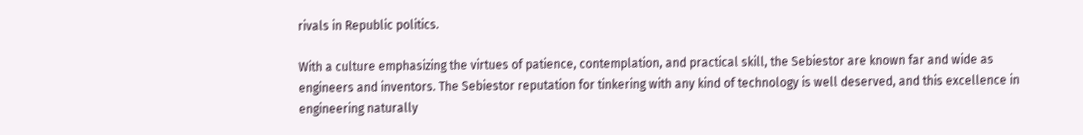rivals in Republic politics.

With a culture emphasizing the virtues of patience, contemplation, and practical skill, the Sebiestor are known far and wide as engineers and inventors. The Sebiestor reputation for tinkering with any kind of technology is well deserved, and this excellence in engineering naturally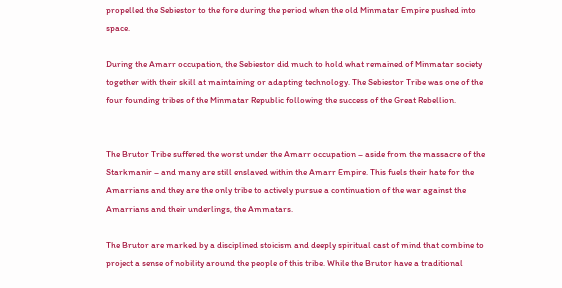propelled the Sebiestor to the fore during the period when the old Minmatar Empire pushed into space.

During the Amarr occupation, the Sebiestor did much to hold what remained of Minmatar society together with their skill at maintaining or adapting technology. The Sebiestor Tribe was one of the four founding tribes of the Minmatar Republic following the success of the Great Rebellion.


The Brutor Tribe suffered the worst under the Amarr occupation – aside from the massacre of the Starkmanir – and many are still enslaved within the Amarr Empire. This fuels their hate for the Amarrians and they are the only tribe to actively pursue a continuation of the war against the Amarrians and their underlings, the Ammatars.

The Brutor are marked by a disciplined stoicism and deeply spiritual cast of mind that combine to project a sense of nobility around the people of this tribe. While the Brutor have a traditional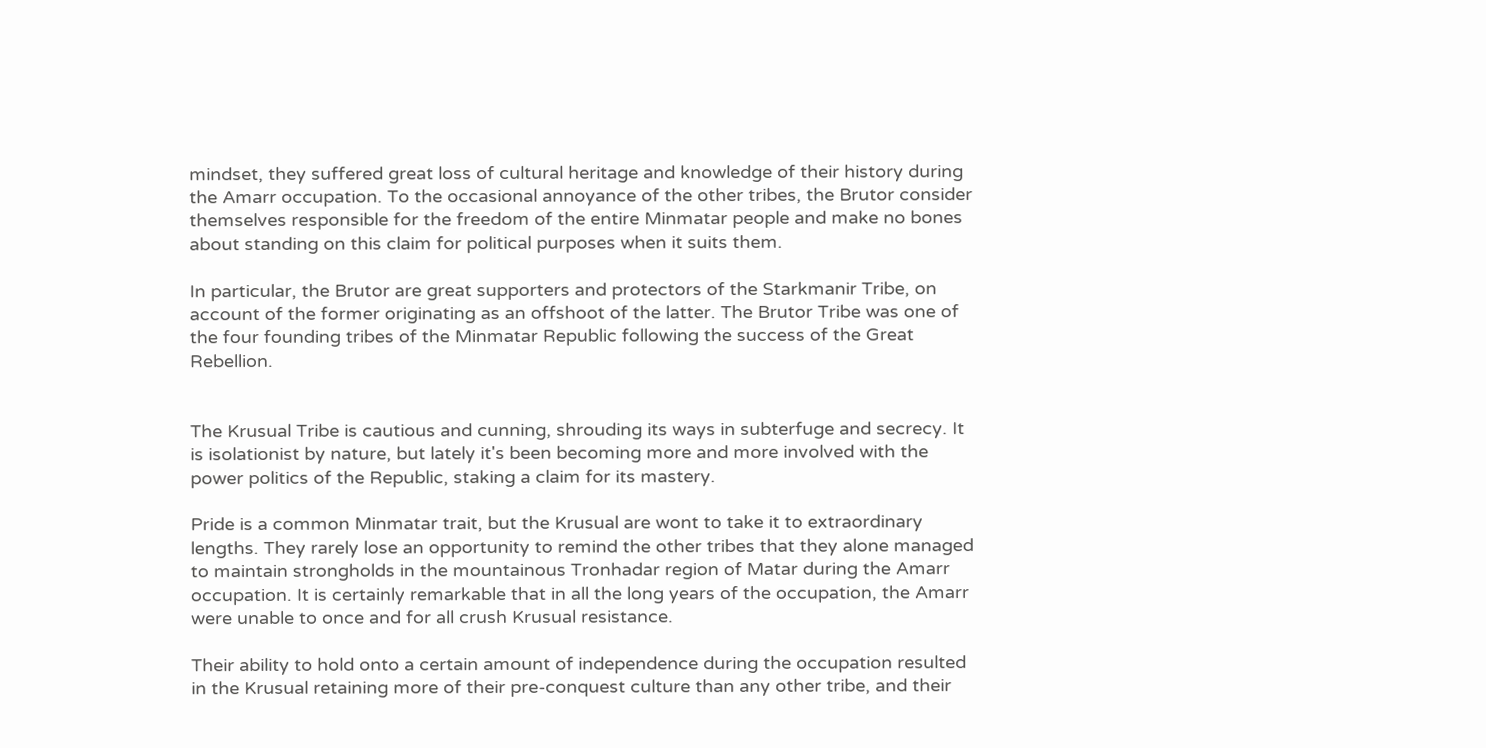mindset, they suffered great loss of cultural heritage and knowledge of their history during the Amarr occupation. To the occasional annoyance of the other tribes, the Brutor consider themselves responsible for the freedom of the entire Minmatar people and make no bones about standing on this claim for political purposes when it suits them.

In particular, the Brutor are great supporters and protectors of the Starkmanir Tribe, on account of the former originating as an offshoot of the latter. The Brutor Tribe was one of the four founding tribes of the Minmatar Republic following the success of the Great Rebellion.


The Krusual Tribe is cautious and cunning, shrouding its ways in subterfuge and secrecy. It is isolationist by nature, but lately it's been becoming more and more involved with the power politics of the Republic, staking a claim for its mastery.

Pride is a common Minmatar trait, but the Krusual are wont to take it to extraordinary lengths. They rarely lose an opportunity to remind the other tribes that they alone managed to maintain strongholds in the mountainous Tronhadar region of Matar during the Amarr occupation. It is certainly remarkable that in all the long years of the occupation, the Amarr were unable to once and for all crush Krusual resistance.

Their ability to hold onto a certain amount of independence during the occupation resulted in the Krusual retaining more of their pre-conquest culture than any other tribe, and their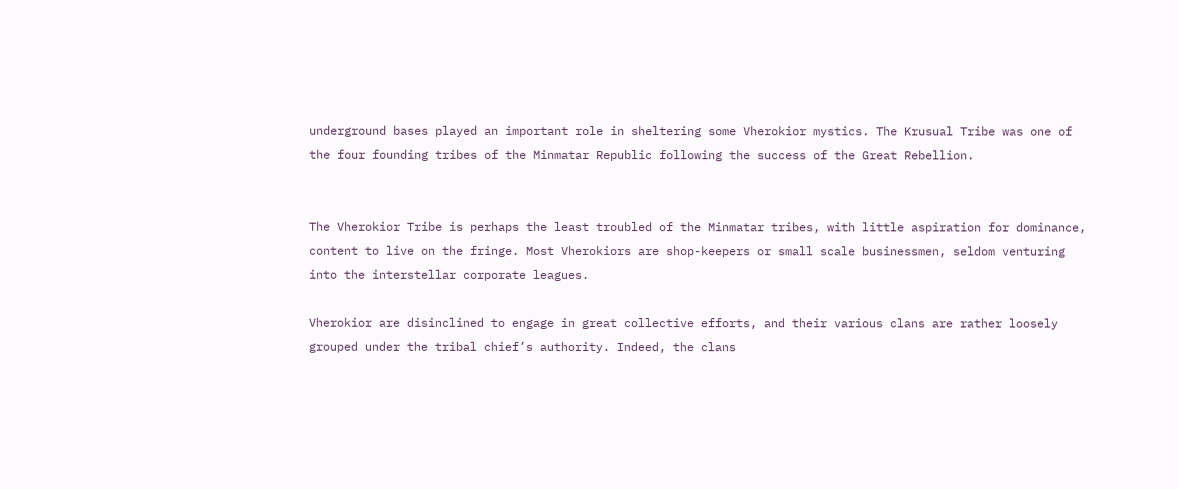underground bases played an important role in sheltering some Vherokior mystics. The Krusual Tribe was one of the four founding tribes of the Minmatar Republic following the success of the Great Rebellion.


The Vherokior Tribe is perhaps the least troubled of the Minmatar tribes, with little aspiration for dominance, content to live on the fringe. Most Vherokiors are shop-keepers or small scale businessmen, seldom venturing into the interstellar corporate leagues.

Vherokior are disinclined to engage in great collective efforts, and their various clans are rather loosely grouped under the tribal chief’s authority. Indeed, the clans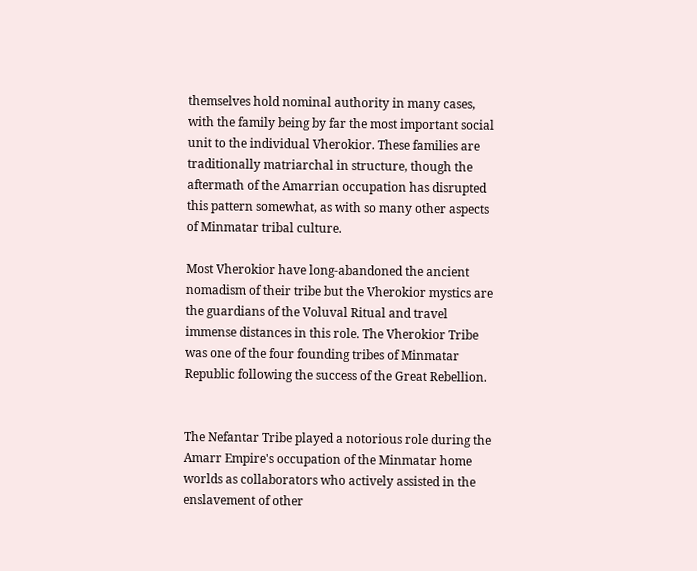themselves hold nominal authority in many cases, with the family being by far the most important social unit to the individual Vherokior. These families are traditionally matriarchal in structure, though the aftermath of the Amarrian occupation has disrupted this pattern somewhat, as with so many other aspects of Minmatar tribal culture.

Most Vherokior have long-abandoned the ancient nomadism of their tribe but the Vherokior mystics are the guardians of the Voluval Ritual and travel immense distances in this role. The Vherokior Tribe was one of the four founding tribes of Minmatar Republic following the success of the Great Rebellion.


The Nefantar Tribe played a notorious role during the Amarr Empire's occupation of the Minmatar home worlds as collaborators who actively assisted in the enslavement of other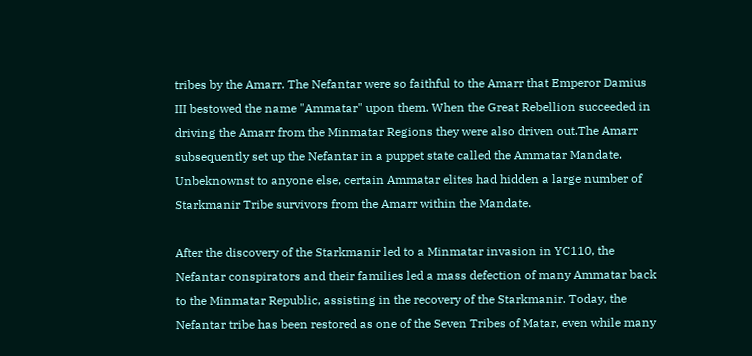tribes by the Amarr. The Nefantar were so faithful to the Amarr that Emperor Damius III bestowed the name "Ammatar" upon them. When the Great Rebellion succeeded in driving the Amarr from the Minmatar Regions they were also driven out.The Amarr subsequently set up the Nefantar in a puppet state called the Ammatar Mandate. Unbeknownst to anyone else, certain Ammatar elites had hidden a large number of Starkmanir Tribe survivors from the Amarr within the Mandate.

After the discovery of the Starkmanir led to a Minmatar invasion in YC110, the Nefantar conspirators and their families led a mass defection of many Ammatar back to the Minmatar Republic, assisting in the recovery of the Starkmanir. Today, the Nefantar tribe has been restored as one of the Seven Tribes of Matar, even while many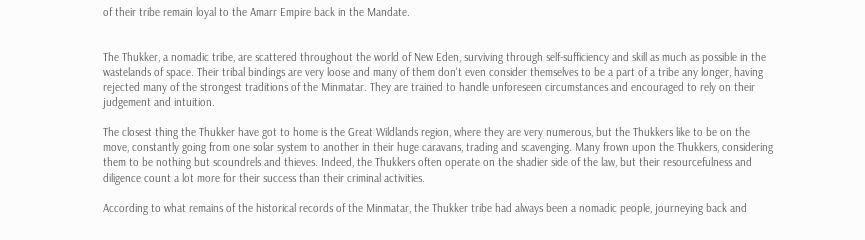of their tribe remain loyal to the Amarr Empire back in the Mandate.


The Thukker, a nomadic tribe, are scattered throughout the world of New Eden, surviving through self-sufficiency and skill as much as possible in the wastelands of space. Their tribal bindings are very loose and many of them don't even consider themselves to be a part of a tribe any longer, having rejected many of the strongest traditions of the Minmatar. They are trained to handle unforeseen circumstances and encouraged to rely on their judgement and intuition.

The closest thing the Thukker have got to home is the Great Wildlands region, where they are very numerous, but the Thukkers like to be on the move, constantly going from one solar system to another in their huge caravans, trading and scavenging. Many frown upon the Thukkers, considering them to be nothing but scoundrels and thieves. Indeed, the Thukkers often operate on the shadier side of the law, but their resourcefulness and diligence count a lot more for their success than their criminal activities.

According to what remains of the historical records of the Minmatar, the Thukker tribe had always been a nomadic people, journeying back and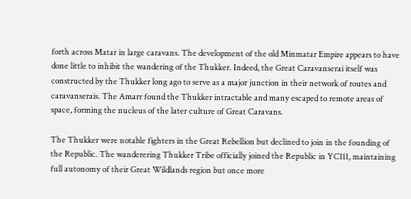forth across Matar in large caravans. The development of the old Minmatar Empire appears to have done little to inhibit the wandering of the Thukker. Indeed, the Great Caravanserai itself was constructed by the Thukker long ago to serve as a major junction in their network of routes and caravanserais. The Amarr found the Thukker intractable and many escaped to remote areas of space, forming the nucleus of the later culture of Great Caravans.

The Thukker were notable fighters in the Great Rebellion but declined to join in the founding of the Republic. The wanderering Thukker Tribe officially joined the Republic in YC111, maintaining full autonomy of their Great Wildlands region but once more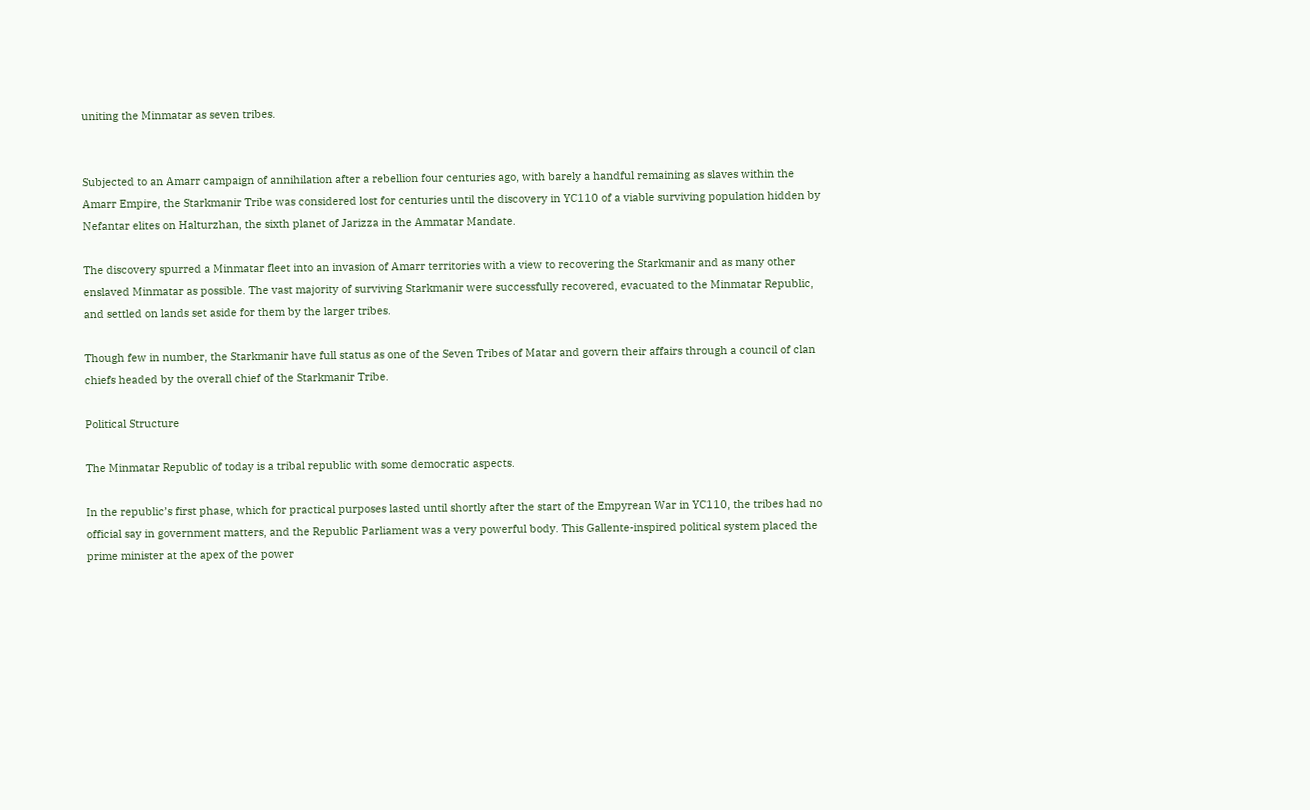uniting the Minmatar as seven tribes.


Subjected to an Amarr campaign of annihilation after a rebellion four centuries ago, with barely a handful remaining as slaves within the Amarr Empire, the Starkmanir Tribe was considered lost for centuries until the discovery in YC110 of a viable surviving population hidden by Nefantar elites on Halturzhan, the sixth planet of Jarizza in the Ammatar Mandate.

The discovery spurred a Minmatar fleet into an invasion of Amarr territories with a view to recovering the Starkmanir and as many other enslaved Minmatar as possible. The vast majority of surviving Starkmanir were successfully recovered, evacuated to the Minmatar Republic, and settled on lands set aside for them by the larger tribes.

Though few in number, the Starkmanir have full status as one of the Seven Tribes of Matar and govern their affairs through a council of clan chiefs headed by the overall chief of the Starkmanir Tribe.

Political Structure

The Minmatar Republic of today is a tribal republic with some democratic aspects.

In the republic’s first phase, which for practical purposes lasted until shortly after the start of the Empyrean War in YC110, the tribes had no official say in government matters, and the Republic Parliament was a very powerful body. This Gallente-inspired political system placed the prime minister at the apex of the power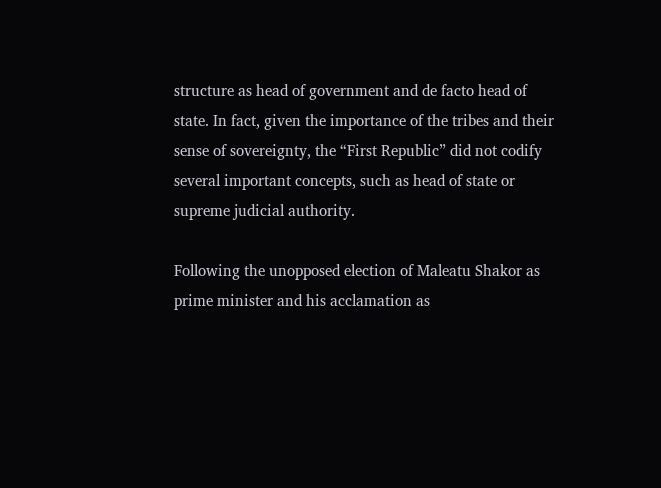structure as head of government and de facto head of state. In fact, given the importance of the tribes and their sense of sovereignty, the “First Republic” did not codify several important concepts, such as head of state or supreme judicial authority.

Following the unopposed election of Maleatu Shakor as prime minister and his acclamation as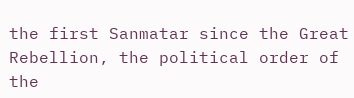the first Sanmatar since the Great Rebellion, the political order of the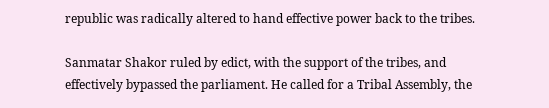republic was radically altered to hand effective power back to the tribes.

Sanmatar Shakor ruled by edict, with the support of the tribes, and effectively bypassed the parliament. He called for a Tribal Assembly, the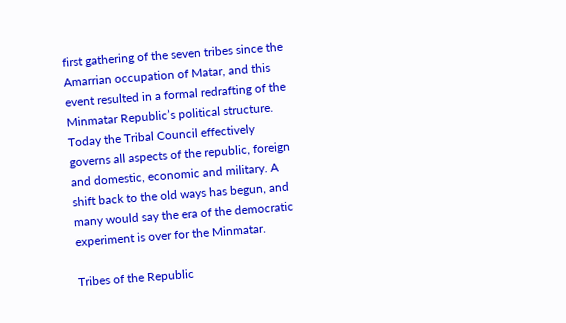first gathering of the seven tribes since the Amarrian occupation of Matar, and this event resulted in a formal redrafting of the Minmatar Republic’s political structure. Today the Tribal Council effectively governs all aspects of the republic, foreign and domestic, economic and military. A shift back to the old ways has begun, and many would say the era of the democratic experiment is over for the Minmatar.

Tribes of the Republic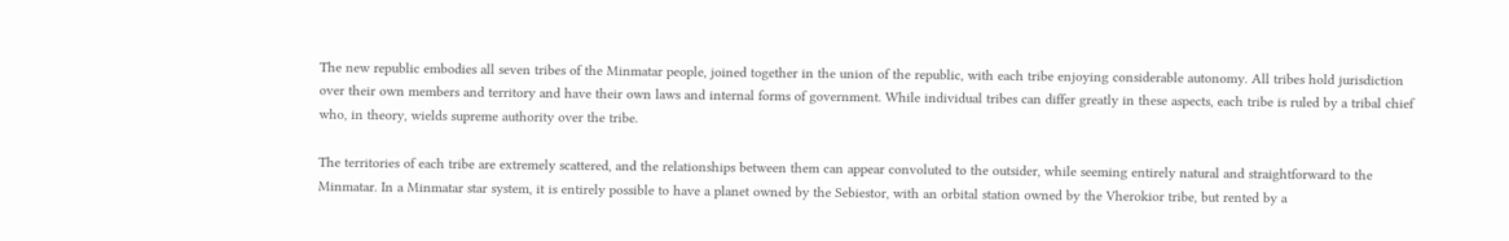The new republic embodies all seven tribes of the Minmatar people, joined together in the union of the republic, with each tribe enjoying considerable autonomy. All tribes hold jurisdiction over their own members and territory and have their own laws and internal forms of government. While individual tribes can differ greatly in these aspects, each tribe is ruled by a tribal chief who, in theory, wields supreme authority over the tribe.

The territories of each tribe are extremely scattered, and the relationships between them can appear convoluted to the outsider, while seeming entirely natural and straightforward to the Minmatar. In a Minmatar star system, it is entirely possible to have a planet owned by the Sebiestor, with an orbital station owned by the Vherokior tribe, but rented by a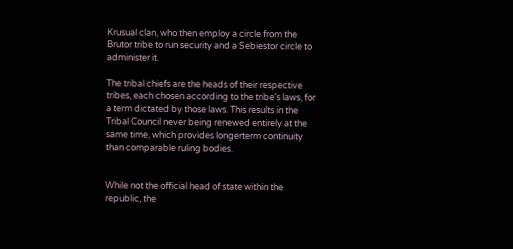Krusual clan, who then employ a circle from the Brutor tribe to run security and a Sebiestor circle to administer it.

The tribal chiefs are the heads of their respective tribes, each chosen according to the tribe’s laws, for a term dictated by those laws. This results in the Tribal Council never being renewed entirely at the same time, which provides longerterm continuity than comparable ruling bodies.


While not the official head of state within the republic, the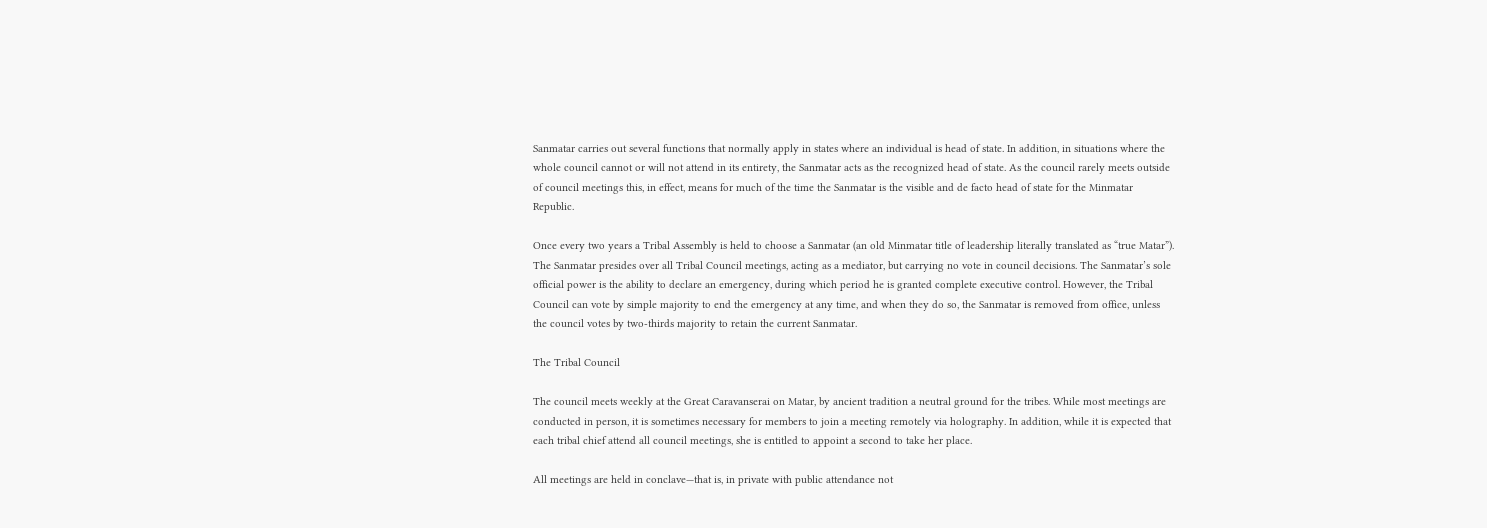Sanmatar carries out several functions that normally apply in states where an individual is head of state. In addition, in situations where the whole council cannot or will not attend in its entirety, the Sanmatar acts as the recognized head of state. As the council rarely meets outside of council meetings this, in effect, means for much of the time the Sanmatar is the visible and de facto head of state for the Minmatar Republic.

Once every two years a Tribal Assembly is held to choose a Sanmatar (an old Minmatar title of leadership literally translated as “true Matar”). The Sanmatar presides over all Tribal Council meetings, acting as a mediator, but carrying no vote in council decisions. The Sanmatar’s sole official power is the ability to declare an emergency, during which period he is granted complete executive control. However, the Tribal Council can vote by simple majority to end the emergency at any time, and when they do so, the Sanmatar is removed from office, unless the council votes by two-thirds majority to retain the current Sanmatar.

The Tribal Council

The council meets weekly at the Great Caravanserai on Matar, by ancient tradition a neutral ground for the tribes. While most meetings are conducted in person, it is sometimes necessary for members to join a meeting remotely via holography. In addition, while it is expected that each tribal chief attend all council meetings, she is entitled to appoint a second to take her place.

All meetings are held in conclave—that is, in private with public attendance not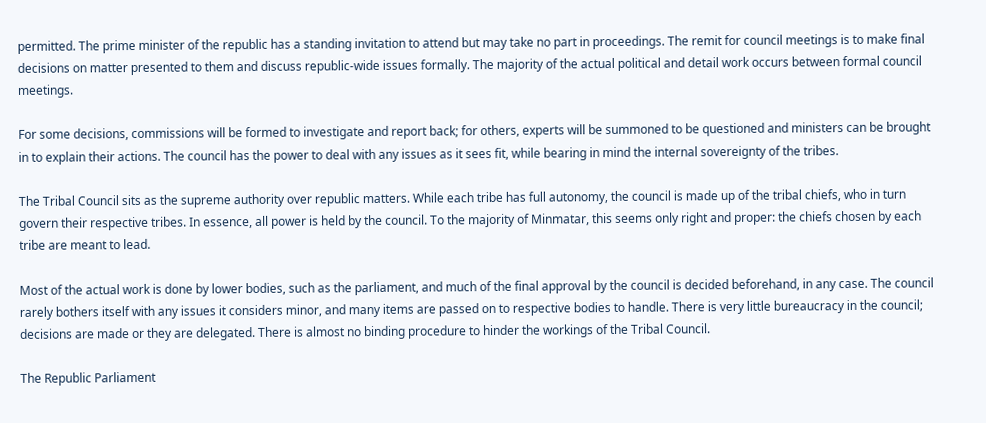permitted. The prime minister of the republic has a standing invitation to attend but may take no part in proceedings. The remit for council meetings is to make final decisions on matter presented to them and discuss republic-wide issues formally. The majority of the actual political and detail work occurs between formal council meetings.

For some decisions, commissions will be formed to investigate and report back; for others, experts will be summoned to be questioned and ministers can be brought in to explain their actions. The council has the power to deal with any issues as it sees fit, while bearing in mind the internal sovereignty of the tribes.

The Tribal Council sits as the supreme authority over republic matters. While each tribe has full autonomy, the council is made up of the tribal chiefs, who in turn govern their respective tribes. In essence, all power is held by the council. To the majority of Minmatar, this seems only right and proper: the chiefs chosen by each tribe are meant to lead.

Most of the actual work is done by lower bodies, such as the parliament, and much of the final approval by the council is decided beforehand, in any case. The council rarely bothers itself with any issues it considers minor, and many items are passed on to respective bodies to handle. There is very little bureaucracy in the council; decisions are made or they are delegated. There is almost no binding procedure to hinder the workings of the Tribal Council.

The Republic Parliament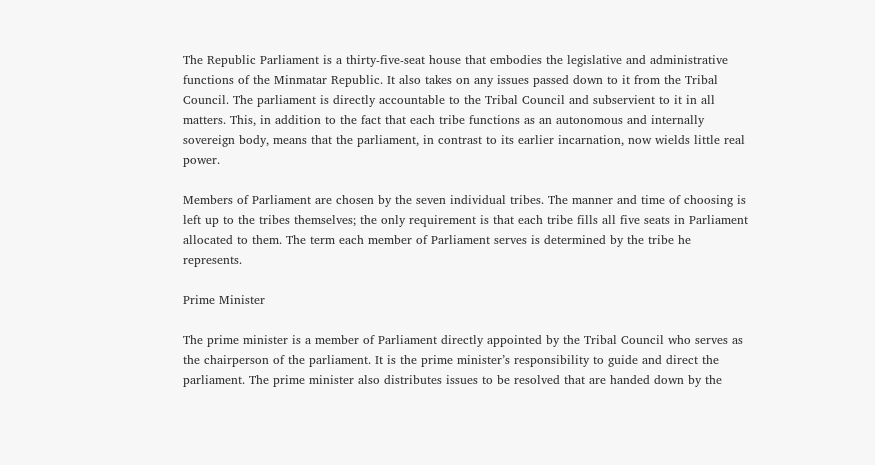The Republic Parliament is a thirty-five-seat house that embodies the legislative and administrative functions of the Minmatar Republic. It also takes on any issues passed down to it from the Tribal Council. The parliament is directly accountable to the Tribal Council and subservient to it in all matters. This, in addition to the fact that each tribe functions as an autonomous and internally sovereign body, means that the parliament, in contrast to its earlier incarnation, now wields little real power.

Members of Parliament are chosen by the seven individual tribes. The manner and time of choosing is left up to the tribes themselves; the only requirement is that each tribe fills all five seats in Parliament allocated to them. The term each member of Parliament serves is determined by the tribe he represents.

Prime Minister

The prime minister is a member of Parliament directly appointed by the Tribal Council who serves as the chairperson of the parliament. It is the prime minister’s responsibility to guide and direct the parliament. The prime minister also distributes issues to be resolved that are handed down by the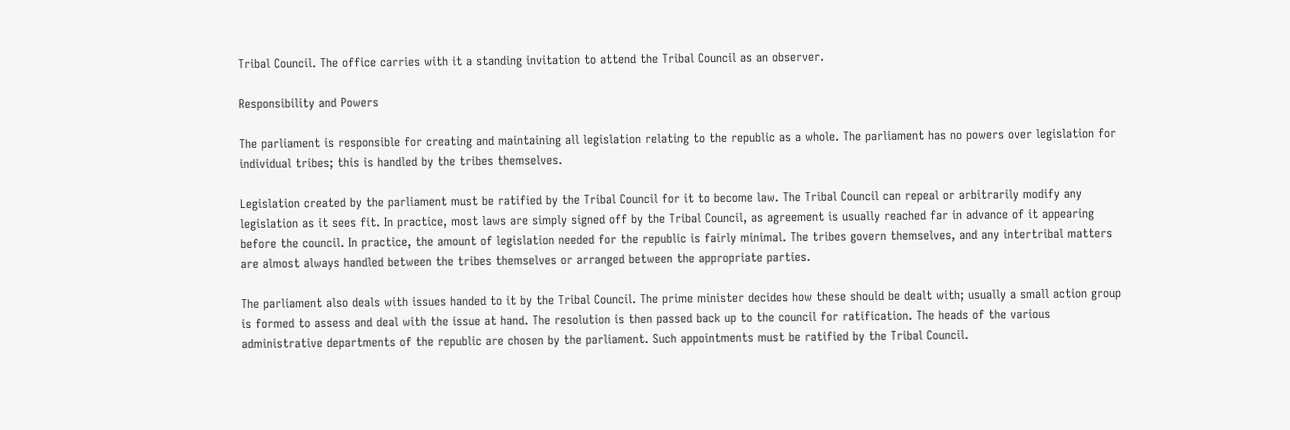Tribal Council. The office carries with it a standing invitation to attend the Tribal Council as an observer.

Responsibility and Powers

The parliament is responsible for creating and maintaining all legislation relating to the republic as a whole. The parliament has no powers over legislation for individual tribes; this is handled by the tribes themselves.

Legislation created by the parliament must be ratified by the Tribal Council for it to become law. The Tribal Council can repeal or arbitrarily modify any legislation as it sees fit. In practice, most laws are simply signed off by the Tribal Council, as agreement is usually reached far in advance of it appearing before the council. In practice, the amount of legislation needed for the republic is fairly minimal. The tribes govern themselves, and any intertribal matters are almost always handled between the tribes themselves or arranged between the appropriate parties.

The parliament also deals with issues handed to it by the Tribal Council. The prime minister decides how these should be dealt with; usually a small action group is formed to assess and deal with the issue at hand. The resolution is then passed back up to the council for ratification. The heads of the various administrative departments of the republic are chosen by the parliament. Such appointments must be ratified by the Tribal Council.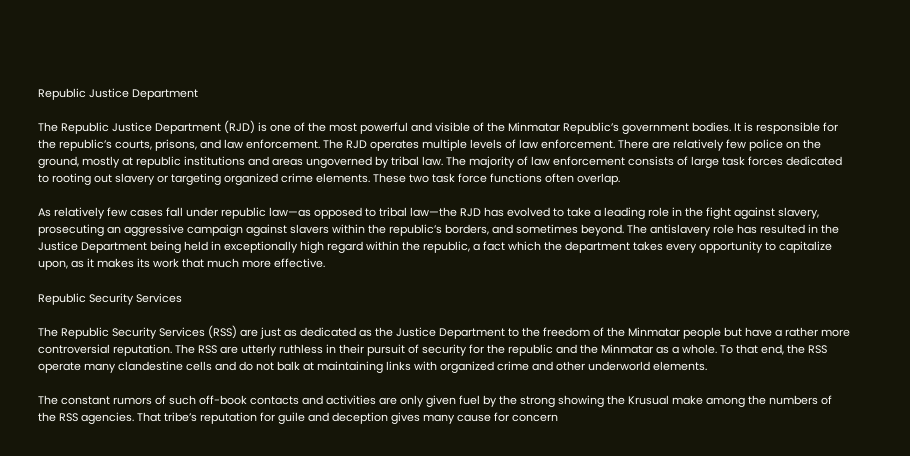Republic Justice Department

The Republic Justice Department (RJD) is one of the most powerful and visible of the Minmatar Republic’s government bodies. It is responsible for the republic’s courts, prisons, and law enforcement. The RJD operates multiple levels of law enforcement. There are relatively few police on the ground, mostly at republic institutions and areas ungoverned by tribal law. The majority of law enforcement consists of large task forces dedicated to rooting out slavery or targeting organized crime elements. These two task force functions often overlap.

As relatively few cases fall under republic law—as opposed to tribal law—the RJD has evolved to take a leading role in the fight against slavery, prosecuting an aggressive campaign against slavers within the republic’s borders, and sometimes beyond. The antislavery role has resulted in the Justice Department being held in exceptionally high regard within the republic, a fact which the department takes every opportunity to capitalize upon, as it makes its work that much more effective.

Republic Security Services

The Republic Security Services (RSS) are just as dedicated as the Justice Department to the freedom of the Minmatar people but have a rather more controversial reputation. The RSS are utterly ruthless in their pursuit of security for the republic and the Minmatar as a whole. To that end, the RSS operate many clandestine cells and do not balk at maintaining links with organized crime and other underworld elements.

The constant rumors of such off-book contacts and activities are only given fuel by the strong showing the Krusual make among the numbers of the RSS agencies. That tribe’s reputation for guile and deception gives many cause for concern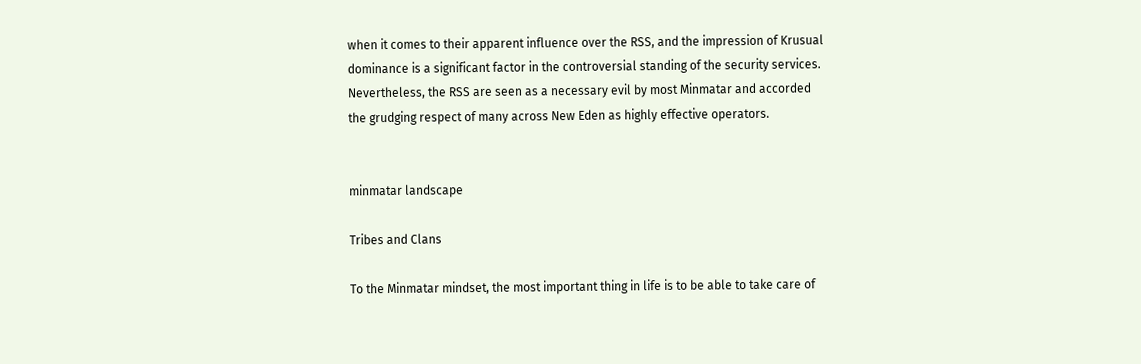when it comes to their apparent influence over the RSS, and the impression of Krusual dominance is a significant factor in the controversial standing of the security services. Nevertheless, the RSS are seen as a necessary evil by most Minmatar and accorded the grudging respect of many across New Eden as highly effective operators.


minmatar landscape

Tribes and Clans

To the Minmatar mindset, the most important thing in life is to be able to take care of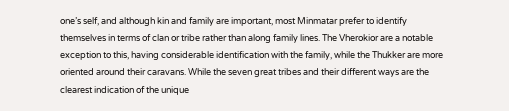one’s self, and although kin and family are important, most Minmatar prefer to identify themselves in terms of clan or tribe rather than along family lines. The Vherokior are a notable exception to this, having considerable identification with the family, while the Thukker are more oriented around their caravans. While the seven great tribes and their different ways are the clearest indication of the unique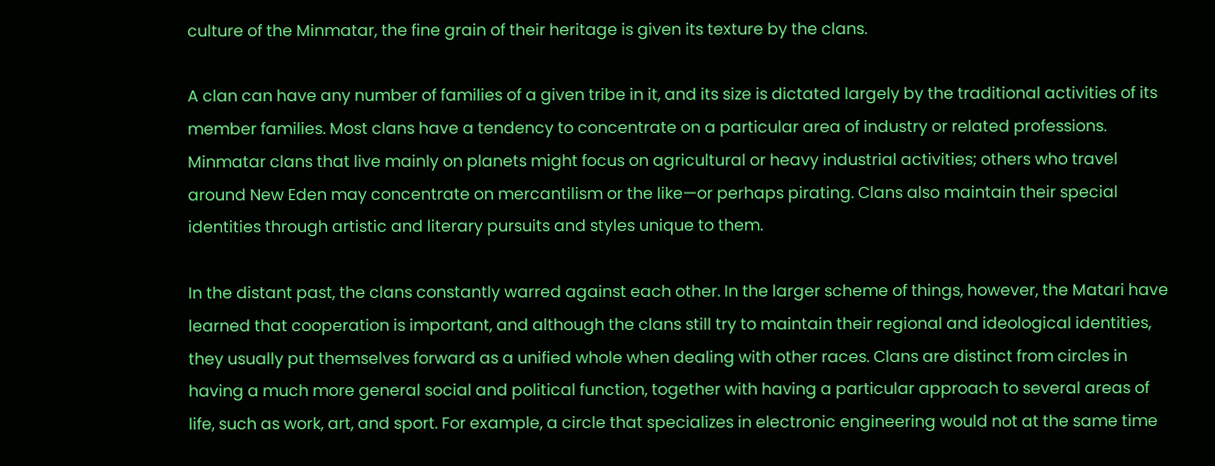culture of the Minmatar, the fine grain of their heritage is given its texture by the clans.

A clan can have any number of families of a given tribe in it, and its size is dictated largely by the traditional activities of its member families. Most clans have a tendency to concentrate on a particular area of industry or related professions. Minmatar clans that live mainly on planets might focus on agricultural or heavy industrial activities; others who travel around New Eden may concentrate on mercantilism or the like—or perhaps pirating. Clans also maintain their special identities through artistic and literary pursuits and styles unique to them.

In the distant past, the clans constantly warred against each other. In the larger scheme of things, however, the Matari have learned that cooperation is important, and although the clans still try to maintain their regional and ideological identities, they usually put themselves forward as a unified whole when dealing with other races. Clans are distinct from circles in having a much more general social and political function, together with having a particular approach to several areas of life, such as work, art, and sport. For example, a circle that specializes in electronic engineering would not at the same time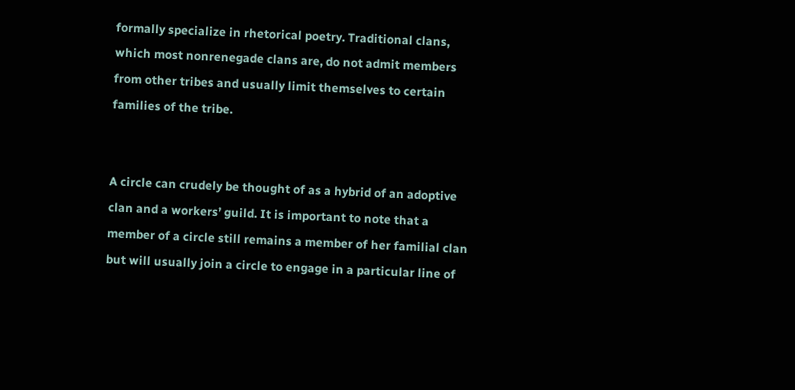formally specialize in rhetorical poetry. Traditional clans, which most nonrenegade clans are, do not admit members from other tribes and usually limit themselves to certain families of the tribe.


A circle can crudely be thought of as a hybrid of an adoptive clan and a workers’ guild. It is important to note that a member of a circle still remains a member of her familial clan but will usually join a circle to engage in a particular line of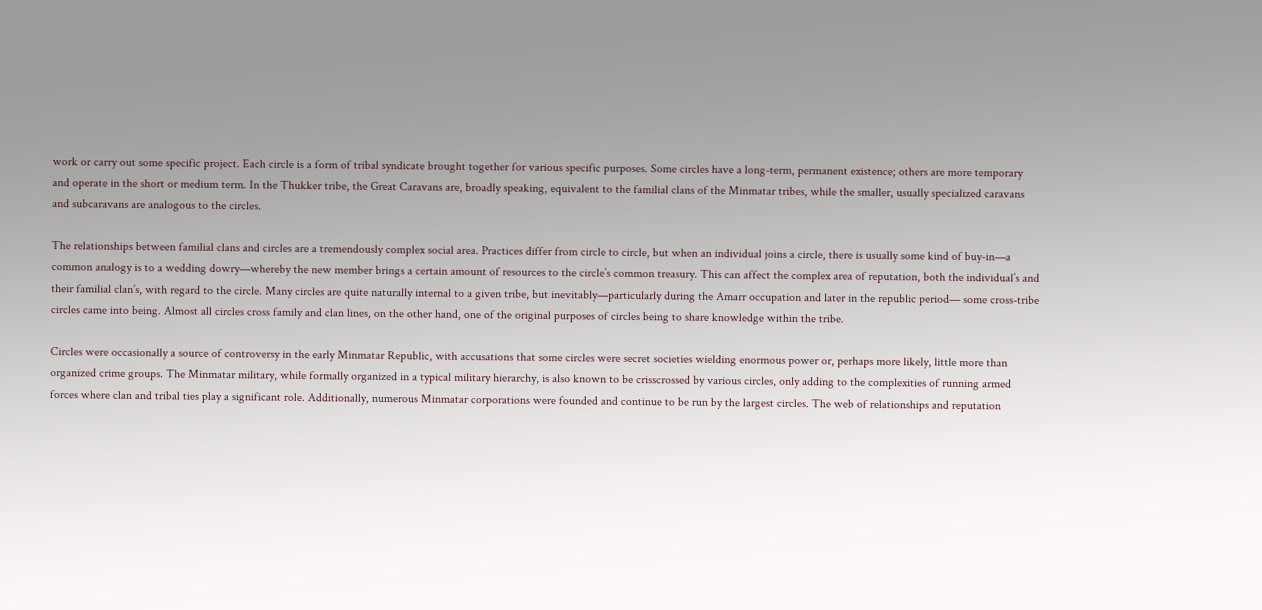work or carry out some specific project. Each circle is a form of tribal syndicate brought together for various specific purposes. Some circles have a long-term, permanent existence; others are more temporary and operate in the short or medium term. In the Thukker tribe, the Great Caravans are, broadly speaking, equivalent to the familial clans of the Minmatar tribes, while the smaller, usually specialized caravans and subcaravans are analogous to the circles.

The relationships between familial clans and circles are a tremendously complex social area. Practices differ from circle to circle, but when an individual joins a circle, there is usually some kind of buy-in—a common analogy is to a wedding dowry—whereby the new member brings a certain amount of resources to the circle’s common treasury. This can affect the complex area of reputation, both the individual’s and their familial clan’s, with regard to the circle. Many circles are quite naturally internal to a given tribe, but inevitably—particularly during the Amarr occupation and later in the republic period— some cross-tribe circles came into being. Almost all circles cross family and clan lines, on the other hand, one of the original purposes of circles being to share knowledge within the tribe.

Circles were occasionally a source of controversy in the early Minmatar Republic, with accusations that some circles were secret societies wielding enormous power or, perhaps more likely, little more than organized crime groups. The Minmatar military, while formally organized in a typical military hierarchy, is also known to be crisscrossed by various circles, only adding to the complexities of running armed forces where clan and tribal ties play a significant role. Additionally, numerous Minmatar corporations were founded and continue to be run by the largest circles. The web of relationships and reputation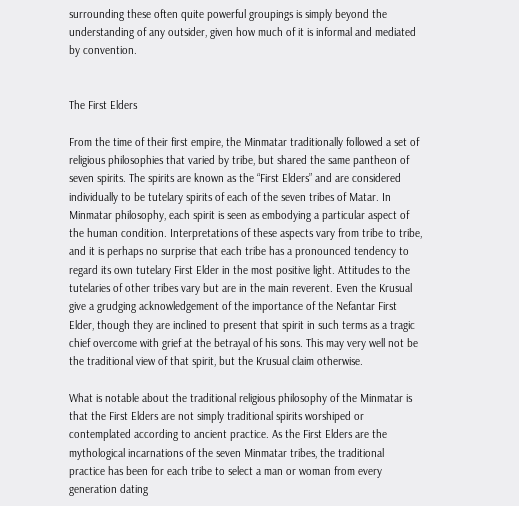surrounding these often quite powerful groupings is simply beyond the understanding of any outsider, given how much of it is informal and mediated by convention.


The First Elders

From the time of their first empire, the Minmatar traditionally followed a set of religious philosophies that varied by tribe, but shared the same pantheon of seven spirits. The spirits are known as the “First Elders” and are considered individually to be tutelary spirits of each of the seven tribes of Matar. In Minmatar philosophy, each spirit is seen as embodying a particular aspect of the human condition. Interpretations of these aspects vary from tribe to tribe, and it is perhaps no surprise that each tribe has a pronounced tendency to regard its own tutelary First Elder in the most positive light. Attitudes to the tutelaries of other tribes vary but are in the main reverent. Even the Krusual give a grudging acknowledgement of the importance of the Nefantar First Elder, though they are inclined to present that spirit in such terms as a tragic chief overcome with grief at the betrayal of his sons. This may very well not be the traditional view of that spirit, but the Krusual claim otherwise.

What is notable about the traditional religious philosophy of the Minmatar is that the First Elders are not simply traditional spirits worshiped or contemplated according to ancient practice. As the First Elders are the mythological incarnations of the seven Minmatar tribes, the traditional practice has been for each tribe to select a man or woman from every generation dating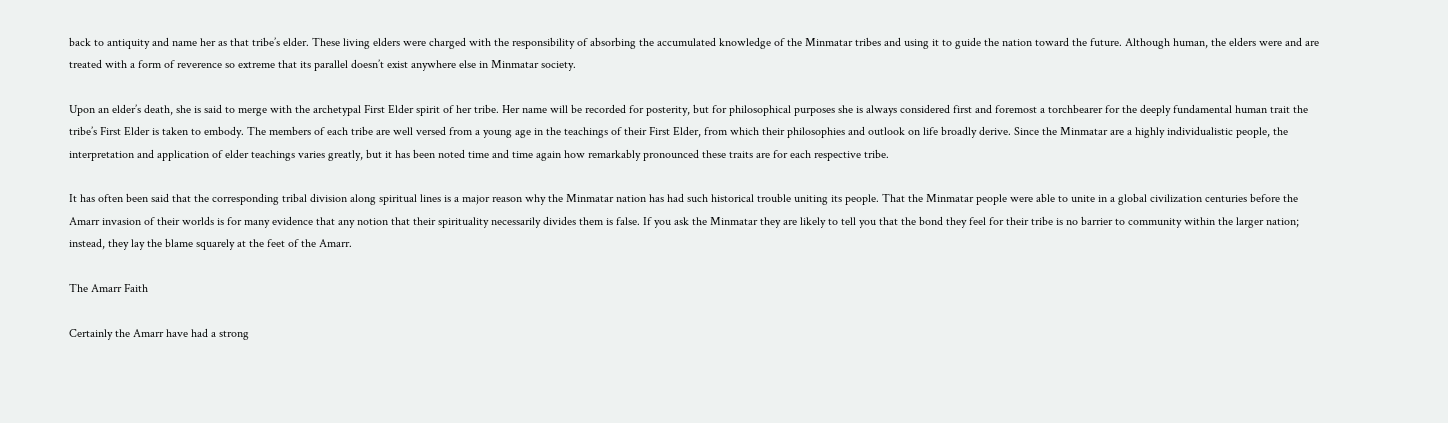back to antiquity and name her as that tribe’s elder. These living elders were charged with the responsibility of absorbing the accumulated knowledge of the Minmatar tribes and using it to guide the nation toward the future. Although human, the elders were and are treated with a form of reverence so extreme that its parallel doesn’t exist anywhere else in Minmatar society.

Upon an elder’s death, she is said to merge with the archetypal First Elder spirit of her tribe. Her name will be recorded for posterity, but for philosophical purposes she is always considered first and foremost a torchbearer for the deeply fundamental human trait the tribe’s First Elder is taken to embody. The members of each tribe are well versed from a young age in the teachings of their First Elder, from which their philosophies and outlook on life broadly derive. Since the Minmatar are a highly individualistic people, the interpretation and application of elder teachings varies greatly, but it has been noted time and time again how remarkably pronounced these traits are for each respective tribe.

It has often been said that the corresponding tribal division along spiritual lines is a major reason why the Minmatar nation has had such historical trouble uniting its people. That the Minmatar people were able to unite in a global civilization centuries before the Amarr invasion of their worlds is for many evidence that any notion that their spirituality necessarily divides them is false. If you ask the Minmatar they are likely to tell you that the bond they feel for their tribe is no barrier to community within the larger nation; instead, they lay the blame squarely at the feet of the Amarr.

The Amarr Faith

Certainly the Amarr have had a strong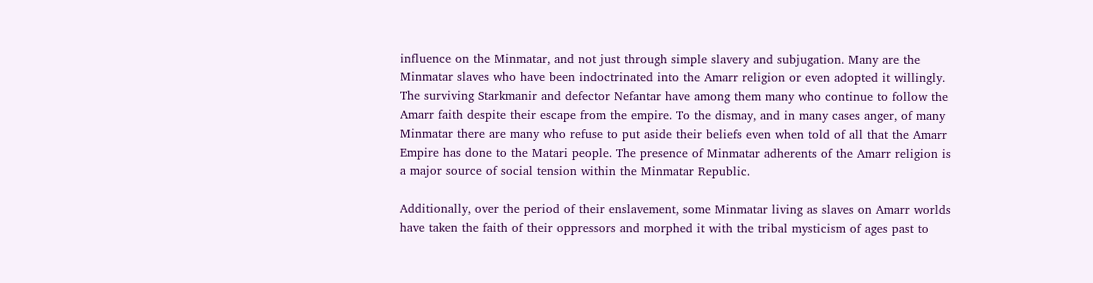influence on the Minmatar, and not just through simple slavery and subjugation. Many are the Minmatar slaves who have been indoctrinated into the Amarr religion or even adopted it willingly. The surviving Starkmanir and defector Nefantar have among them many who continue to follow the Amarr faith despite their escape from the empire. To the dismay, and in many cases anger, of many Minmatar there are many who refuse to put aside their beliefs even when told of all that the Amarr Empire has done to the Matari people. The presence of Minmatar adherents of the Amarr religion is a major source of social tension within the Minmatar Republic.

Additionally, over the period of their enslavement, some Minmatar living as slaves on Amarr worlds have taken the faith of their oppressors and morphed it with the tribal mysticism of ages past to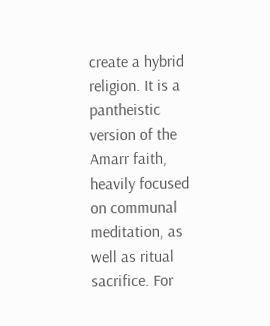create a hybrid religion. It is a pantheistic version of the Amarr faith, heavily focused on communal meditation, as well as ritual sacrifice. For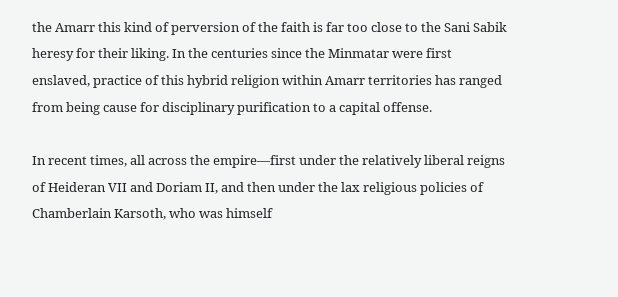the Amarr this kind of perversion of the faith is far too close to the Sani Sabik heresy for their liking. In the centuries since the Minmatar were first enslaved, practice of this hybrid religion within Amarr territories has ranged from being cause for disciplinary purification to a capital offense.

In recent times, all across the empire—first under the relatively liberal reigns of Heideran VII and Doriam II, and then under the lax religious policies of Chamberlain Karsoth, who was himself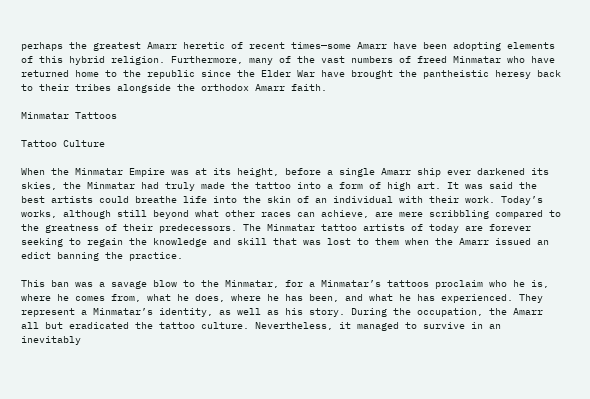perhaps the greatest Amarr heretic of recent times—some Amarr have been adopting elements of this hybrid religion. Furthermore, many of the vast numbers of freed Minmatar who have returned home to the republic since the Elder War have brought the pantheistic heresy back to their tribes alongside the orthodox Amarr faith.

Minmatar Tattoos

Tattoo Culture

When the Minmatar Empire was at its height, before a single Amarr ship ever darkened its skies, the Minmatar had truly made the tattoo into a form of high art. It was said the best artists could breathe life into the skin of an individual with their work. Today’s works, although still beyond what other races can achieve, are mere scribbling compared to the greatness of their predecessors. The Minmatar tattoo artists of today are forever seeking to regain the knowledge and skill that was lost to them when the Amarr issued an edict banning the practice.

This ban was a savage blow to the Minmatar, for a Minmatar’s tattoos proclaim who he is, where he comes from, what he does, where he has been, and what he has experienced. They represent a Minmatar’s identity, as well as his story. During the occupation, the Amarr all but eradicated the tattoo culture. Nevertheless, it managed to survive in an inevitably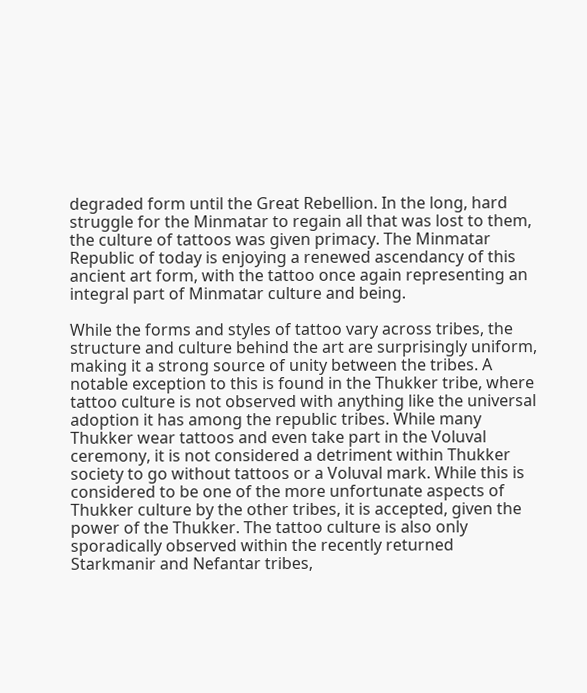degraded form until the Great Rebellion. In the long, hard struggle for the Minmatar to regain all that was lost to them, the culture of tattoos was given primacy. The Minmatar Republic of today is enjoying a renewed ascendancy of this ancient art form, with the tattoo once again representing an integral part of Minmatar culture and being.

While the forms and styles of tattoo vary across tribes, the structure and culture behind the art are surprisingly uniform, making it a strong source of unity between the tribes. A notable exception to this is found in the Thukker tribe, where tattoo culture is not observed with anything like the universal adoption it has among the republic tribes. While many Thukker wear tattoos and even take part in the Voluval ceremony, it is not considered a detriment within Thukker society to go without tattoos or a Voluval mark. While this is considered to be one of the more unfortunate aspects of Thukker culture by the other tribes, it is accepted, given the power of the Thukker. The tattoo culture is also only sporadically observed within the recently returned Starkmanir and Nefantar tribes,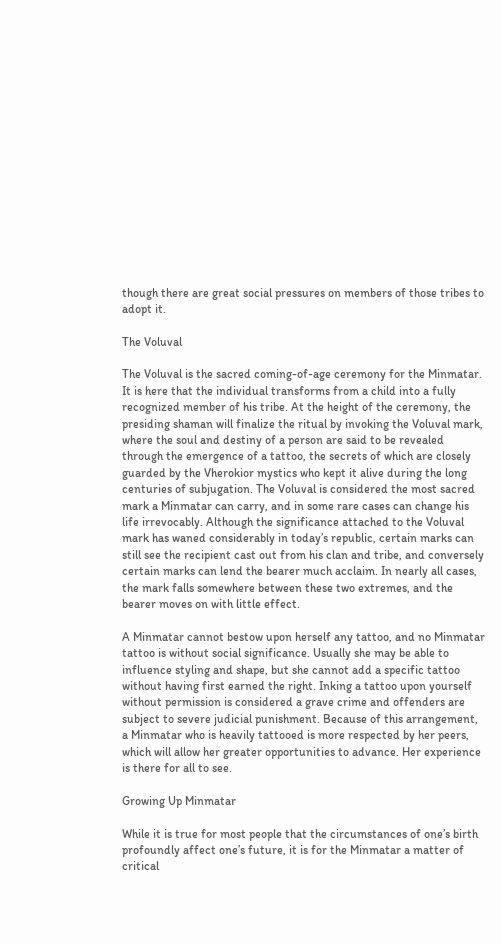though there are great social pressures on members of those tribes to adopt it.

The Voluval

The Voluval is the sacred coming-of-age ceremony for the Minmatar. It is here that the individual transforms from a child into a fully recognized member of his tribe. At the height of the ceremony, the presiding shaman will finalize the ritual by invoking the Voluval mark, where the soul and destiny of a person are said to be revealed through the emergence of a tattoo, the secrets of which are closely guarded by the Vherokior mystics who kept it alive during the long centuries of subjugation. The Voluval is considered the most sacred mark a Minmatar can carry, and in some rare cases can change his life irrevocably. Although the significance attached to the Voluval mark has waned considerably in today’s republic, certain marks can still see the recipient cast out from his clan and tribe, and conversely certain marks can lend the bearer much acclaim. In nearly all cases, the mark falls somewhere between these two extremes, and the bearer moves on with little effect.

A Minmatar cannot bestow upon herself any tattoo, and no Minmatar tattoo is without social significance. Usually she may be able to influence styling and shape, but she cannot add a specific tattoo without having first earned the right. Inking a tattoo upon yourself without permission is considered a grave crime and offenders are subject to severe judicial punishment. Because of this arrangement, a Minmatar who is heavily tattooed is more respected by her peers, which will allow her greater opportunities to advance. Her experience is there for all to see.

Growing Up Minmatar

While it is true for most people that the circumstances of one’s birth profoundly affect one’s future, it is for the Minmatar a matter of critical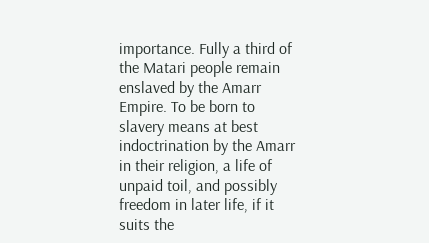importance. Fully a third of the Matari people remain enslaved by the Amarr Empire. To be born to slavery means at best indoctrination by the Amarr in their religion, a life of unpaid toil, and possibly freedom in later life, if it suits the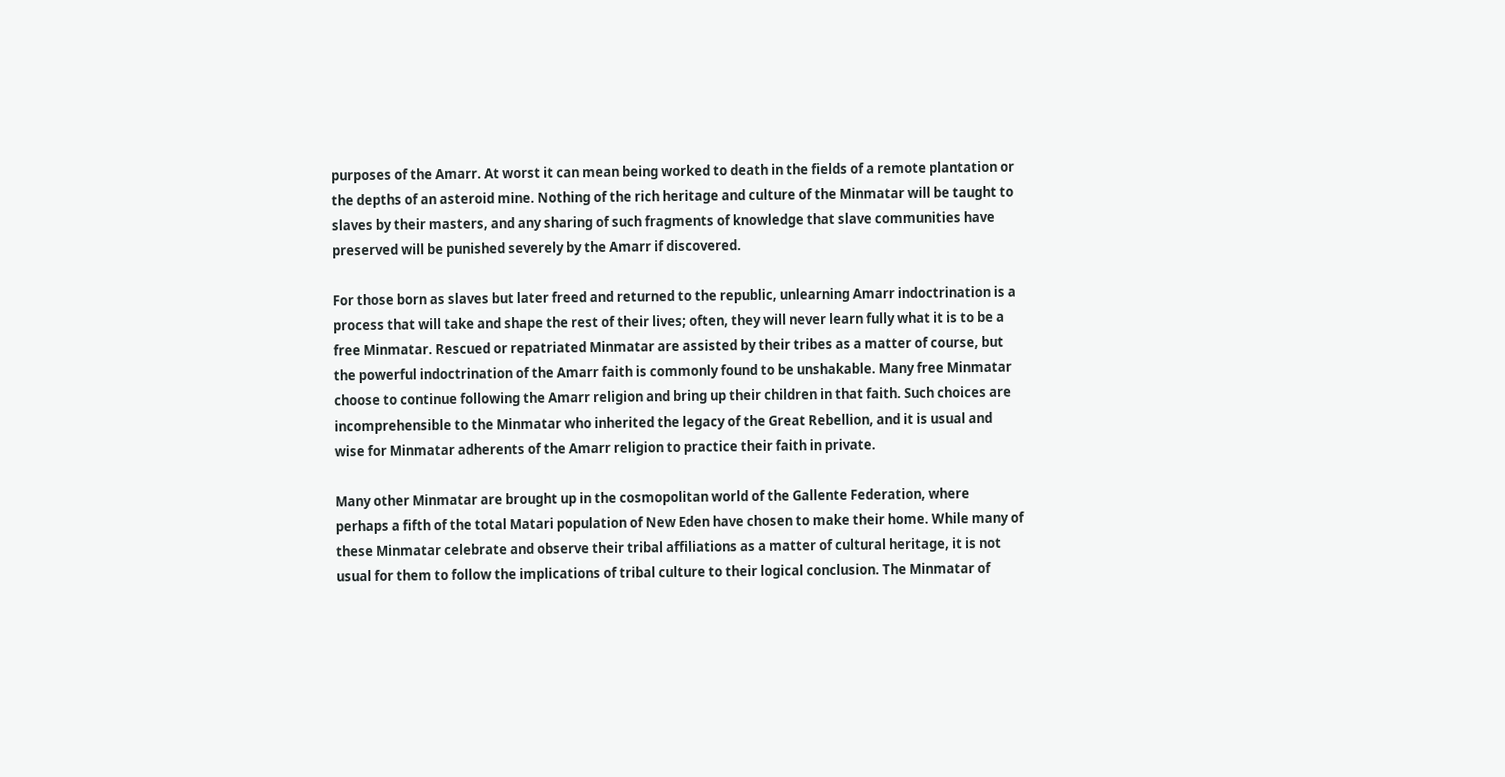purposes of the Amarr. At worst it can mean being worked to death in the fields of a remote plantation or the depths of an asteroid mine. Nothing of the rich heritage and culture of the Minmatar will be taught to slaves by their masters, and any sharing of such fragments of knowledge that slave communities have preserved will be punished severely by the Amarr if discovered.

For those born as slaves but later freed and returned to the republic, unlearning Amarr indoctrination is a process that will take and shape the rest of their lives; often, they will never learn fully what it is to be a free Minmatar. Rescued or repatriated Minmatar are assisted by their tribes as a matter of course, but the powerful indoctrination of the Amarr faith is commonly found to be unshakable. Many free Minmatar choose to continue following the Amarr religion and bring up their children in that faith. Such choices are incomprehensible to the Minmatar who inherited the legacy of the Great Rebellion, and it is usual and wise for Minmatar adherents of the Amarr religion to practice their faith in private.

Many other Minmatar are brought up in the cosmopolitan world of the Gallente Federation, where perhaps a fifth of the total Matari population of New Eden have chosen to make their home. While many of these Minmatar celebrate and observe their tribal affiliations as a matter of cultural heritage, it is not usual for them to follow the implications of tribal culture to their logical conclusion. The Minmatar of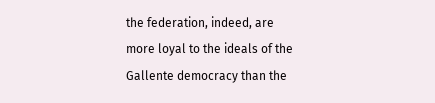the federation, indeed, are more loyal to the ideals of the Gallente democracy than the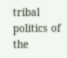tribal politics of the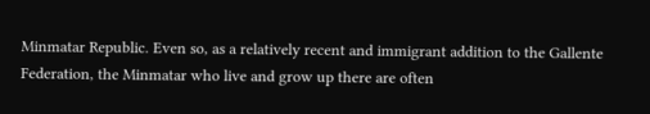Minmatar Republic. Even so, as a relatively recent and immigrant addition to the Gallente Federation, the Minmatar who live and grow up there are often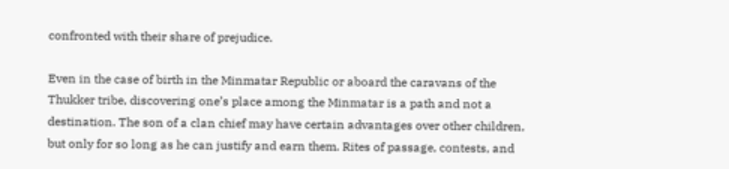confronted with their share of prejudice.

Even in the case of birth in the Minmatar Republic or aboard the caravans of the Thukker tribe, discovering one’s place among the Minmatar is a path and not a destination. The son of a clan chief may have certain advantages over other children, but only for so long as he can justify and earn them. Rites of passage, contests, and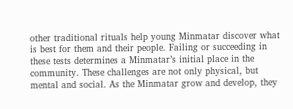other traditional rituals help young Minmatar discover what is best for them and their people. Failing or succeeding in these tests determines a Minmatar’s initial place in the community. These challenges are not only physical, but mental and social. As the Minmatar grow and develop, they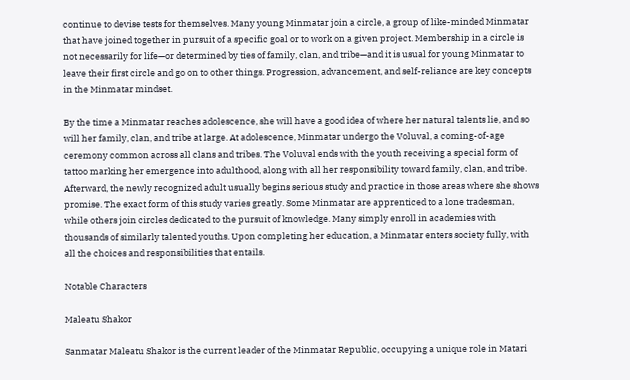continue to devise tests for themselves. Many young Minmatar join a circle, a group of like-minded Minmatar that have joined together in pursuit of a specific goal or to work on a given project. Membership in a circle is not necessarily for life—or determined by ties of family, clan, and tribe—and it is usual for young Minmatar to leave their first circle and go on to other things. Progression, advancement, and self-reliance are key concepts in the Minmatar mindset.

By the time a Minmatar reaches adolescence, she will have a good idea of where her natural talents lie, and so will her family, clan, and tribe at large. At adolescence, Minmatar undergo the Voluval, a coming-of-age ceremony common across all clans and tribes. The Voluval ends with the youth receiving a special form of tattoo marking her emergence into adulthood, along with all her responsibility toward family, clan, and tribe. Afterward, the newly recognized adult usually begins serious study and practice in those areas where she shows promise. The exact form of this study varies greatly. Some Minmatar are apprenticed to a lone tradesman, while others join circles dedicated to the pursuit of knowledge. Many simply enroll in academies with thousands of similarly talented youths. Upon completing her education, a Minmatar enters society fully, with all the choices and responsibilities that entails.

Notable Characters

Maleatu Shakor

Sanmatar Maleatu Shakor is the current leader of the Minmatar Republic, occupying a unique role in Matari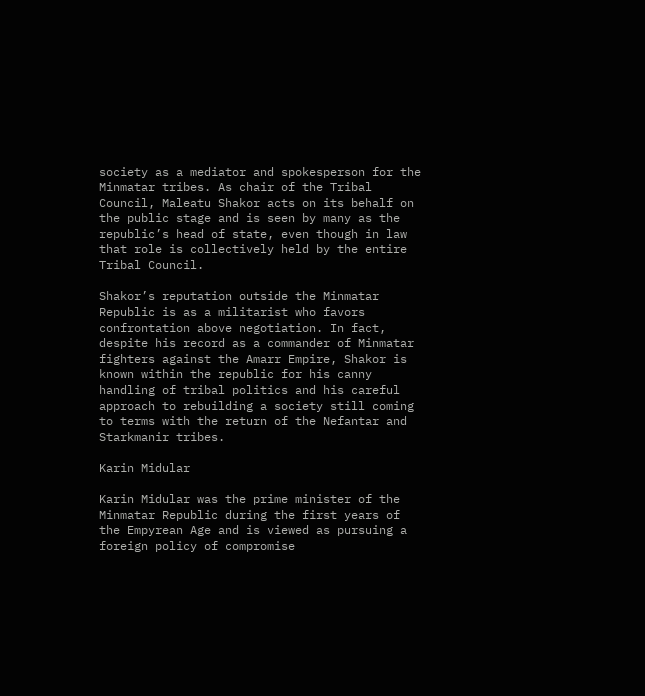society as a mediator and spokesperson for the Minmatar tribes. As chair of the Tribal Council, Maleatu Shakor acts on its behalf on the public stage and is seen by many as the republic’s head of state, even though in law that role is collectively held by the entire Tribal Council.

Shakor’s reputation outside the Minmatar Republic is as a militarist who favors confrontation above negotiation. In fact, despite his record as a commander of Minmatar fighters against the Amarr Empire, Shakor is known within the republic for his canny handling of tribal politics and his careful approach to rebuilding a society still coming to terms with the return of the Nefantar and Starkmanir tribes.

Karin Midular

Karin Midular was the prime minister of the Minmatar Republic during the first years of the Empyrean Age and is viewed as pursuing a foreign policy of compromise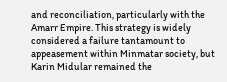and reconciliation, particularly with the Amarr Empire. This strategy is widely considered a failure tantamount to appeasement within Minmatar society, but Karin Midular remained the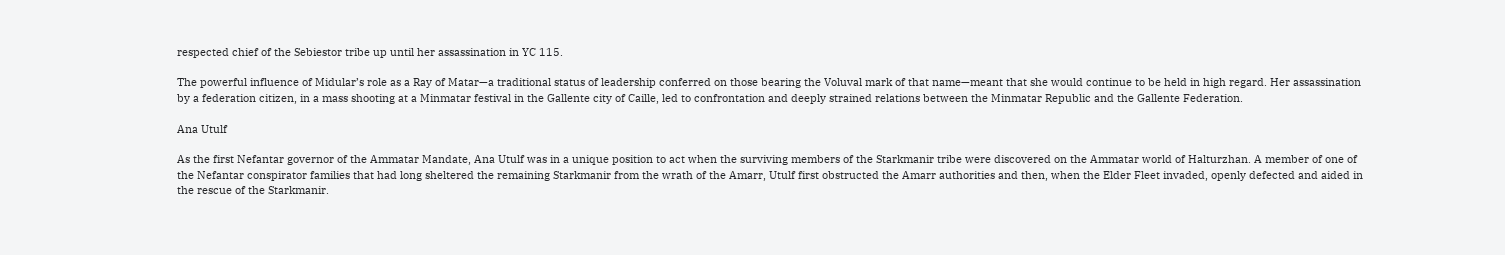respected chief of the Sebiestor tribe up until her assassination in YC 115.

The powerful influence of Midular’s role as a Ray of Matar—a traditional status of leadership conferred on those bearing the Voluval mark of that name—meant that she would continue to be held in high regard. Her assassination by a federation citizen, in a mass shooting at a Minmatar festival in the Gallente city of Caille, led to confrontation and deeply strained relations between the Minmatar Republic and the Gallente Federation.

Ana Utulf

As the first Nefantar governor of the Ammatar Mandate, Ana Utulf was in a unique position to act when the surviving members of the Starkmanir tribe were discovered on the Ammatar world of Halturzhan. A member of one of the Nefantar conspirator families that had long sheltered the remaining Starkmanir from the wrath of the Amarr, Utulf first obstructed the Amarr authorities and then, when the Elder Fleet invaded, openly defected and aided in the rescue of the Starkmanir.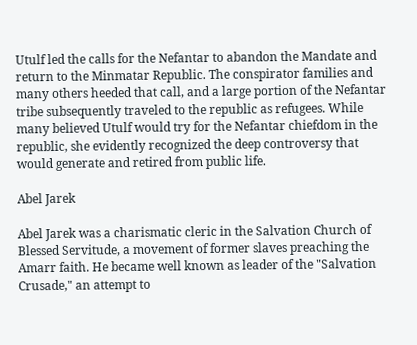Utulf led the calls for the Nefantar to abandon the Mandate and return to the Minmatar Republic. The conspirator families and many others heeded that call, and a large portion of the Nefantar tribe subsequently traveled to the republic as refugees. While many believed Utulf would try for the Nefantar chiefdom in the republic, she evidently recognized the deep controversy that would generate and retired from public life.

Abel Jarek

Abel Jarek was a charismatic cleric in the Salvation Church of Blessed Servitude, a movement of former slaves preaching the Amarr faith. He became well known as leader of the "Salvation Crusade," an attempt to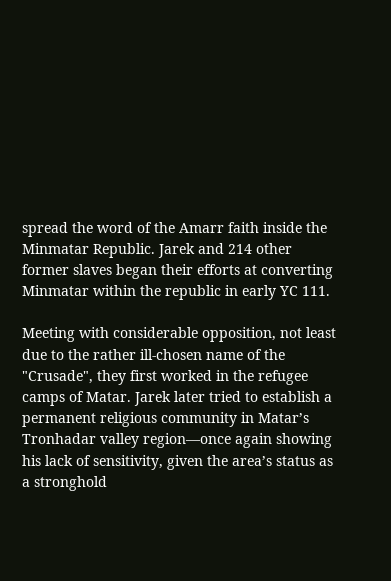spread the word of the Amarr faith inside the Minmatar Republic. Jarek and 214 other former slaves began their efforts at converting Minmatar within the republic in early YC 111.

Meeting with considerable opposition, not least due to the rather ill-chosen name of the "Crusade", they first worked in the refugee camps of Matar. Jarek later tried to establish a permanent religious community in Matar’s Tronhadar valley region—once again showing his lack of sensitivity, given the area’s status as a stronghold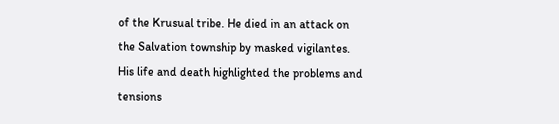of the Krusual tribe. He died in an attack on the Salvation township by masked vigilantes. His life and death highlighted the problems and tensions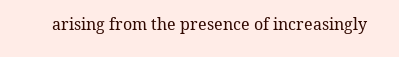arising from the presence of increasingly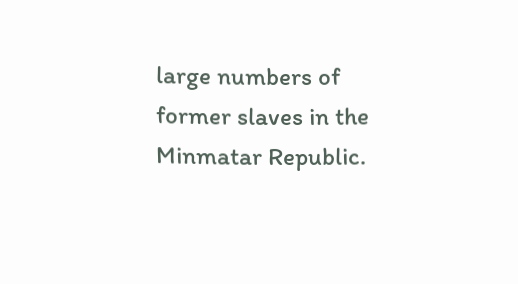large numbers of former slaves in the Minmatar Republic.